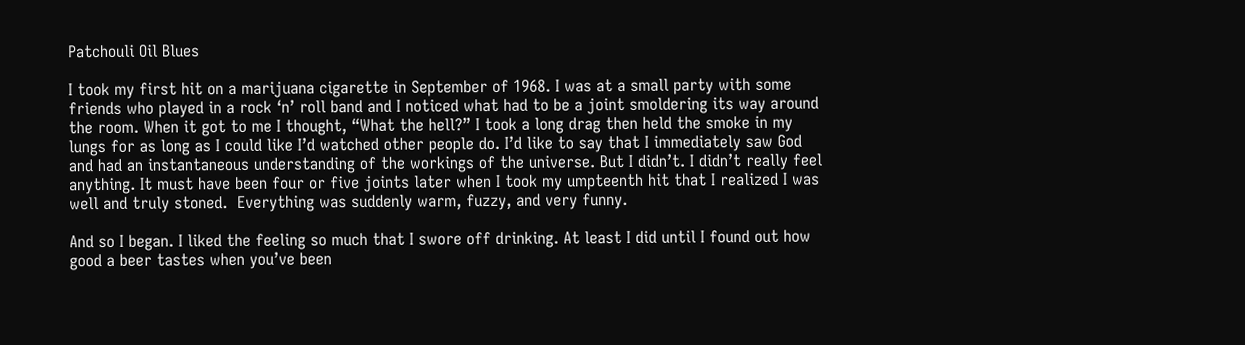Patchouli Oil Blues

I took my first hit on a marijuana cigarette in September of 1968. I was at a small party with some friends who played in a rock ‘n’ roll band and I noticed what had to be a joint smoldering its way around the room. When it got to me I thought, “What the hell?” I took a long drag then held the smoke in my lungs for as long as I could like I’d watched other people do. I’d like to say that I immediately saw God and had an instantaneous understanding of the workings of the universe. But I didn’t. I didn’t really feel anything. It must have been four or five joints later when I took my umpteenth hit that I realized I was well and truly stoned.  Everything was suddenly warm, fuzzy, and very funny.

And so I began. I liked the feeling so much that I swore off drinking. At least I did until I found out how good a beer tastes when you’ve been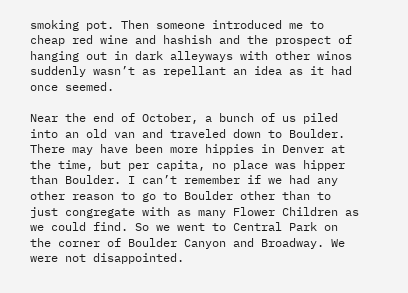smoking pot. Then someone introduced me to cheap red wine and hashish and the prospect of hanging out in dark alleyways with other winos suddenly wasn’t as repellant an idea as it had once seemed.

Near the end of October, a bunch of us piled into an old van and traveled down to Boulder. There may have been more hippies in Denver at the time, but per capita, no place was hipper than Boulder. I can’t remember if we had any other reason to go to Boulder other than to just congregate with as many Flower Children as we could find. So we went to Central Park on the corner of Boulder Canyon and Broadway. We were not disappointed.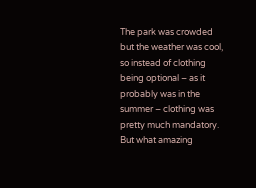The park was crowded but the weather was cool, so instead of clothing being optional – as it probably was in the summer – clothing was pretty much mandatory. But what amazing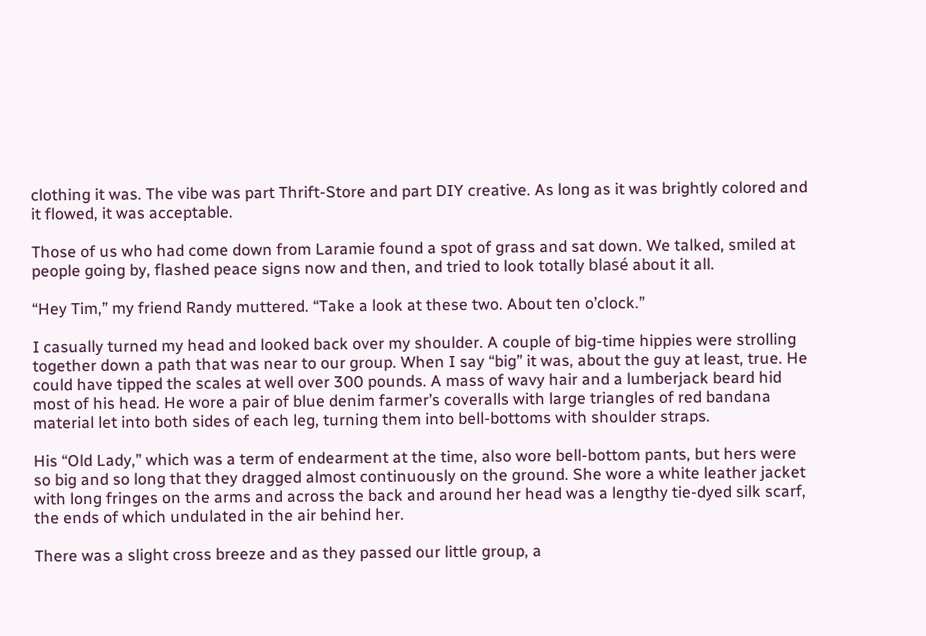clothing it was. The vibe was part Thrift-Store and part DIY creative. As long as it was brightly colored and it flowed, it was acceptable.

Those of us who had come down from Laramie found a spot of grass and sat down. We talked, smiled at people going by, flashed peace signs now and then, and tried to look totally blasé about it all.

“Hey Tim,” my friend Randy muttered. “Take a look at these two. About ten o’clock.”

I casually turned my head and looked back over my shoulder. A couple of big-time hippies were strolling together down a path that was near to our group. When I say “big” it was, about the guy at least, true. He could have tipped the scales at well over 300 pounds. A mass of wavy hair and a lumberjack beard hid most of his head. He wore a pair of blue denim farmer’s coveralls with large triangles of red bandana material let into both sides of each leg, turning them into bell-bottoms with shoulder straps.

His “Old Lady,” which was a term of endearment at the time, also wore bell-bottom pants, but hers were so big and so long that they dragged almost continuously on the ground. She wore a white leather jacket with long fringes on the arms and across the back and around her head was a lengthy tie-dyed silk scarf, the ends of which undulated in the air behind her.

There was a slight cross breeze and as they passed our little group, a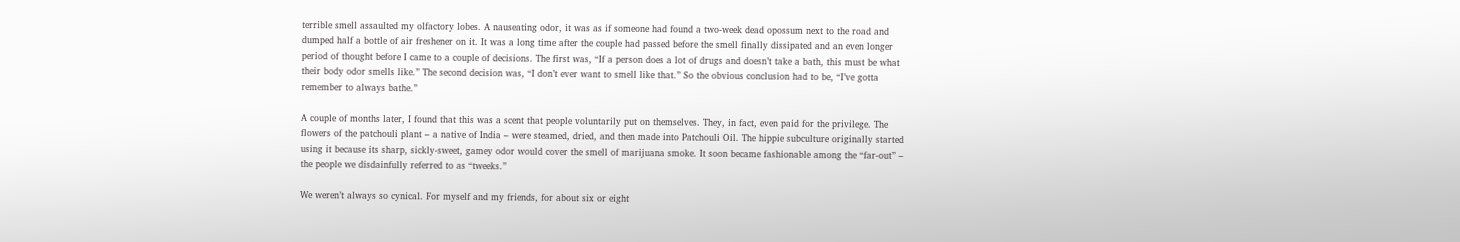terrible smell assaulted my olfactory lobes. A nauseating odor, it was as if someone had found a two-week dead opossum next to the road and dumped half a bottle of air freshener on it. It was a long time after the couple had passed before the smell finally dissipated and an even longer period of thought before I came to a couple of decisions. The first was, “If a person does a lot of drugs and doesn’t take a bath, this must be what their body odor smells like.” The second decision was, “I don’t ever want to smell like that.” So the obvious conclusion had to be, “I’ve gotta remember to always bathe.”

A couple of months later, I found that this was a scent that people voluntarily put on themselves. They, in fact, even paid for the privilege. The flowers of the patchouli plant – a native of India – were steamed, dried, and then made into Patchouli Oil. The hippie subculture originally started using it because its sharp, sickly-sweet, gamey odor would cover the smell of marijuana smoke. It soon became fashionable among the “far-out” – the people we disdainfully referred to as “tweeks.”

We weren’t always so cynical. For myself and my friends, for about six or eight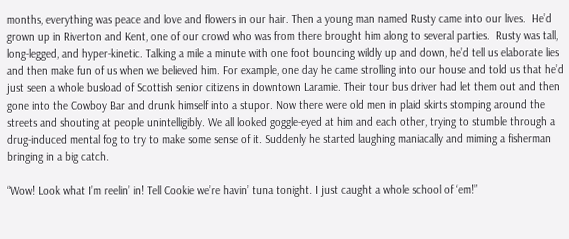months, everything was peace and love and flowers in our hair. Then a young man named Rusty came into our lives.  He’d grown up in Riverton and Kent, one of our crowd who was from there brought him along to several parties.  Rusty was tall, long-legged, and hyper-kinetic. Talking a mile a minute with one foot bouncing wildly up and down, he’d tell us elaborate lies and then make fun of us when we believed him. For example, one day he came strolling into our house and told us that he’d just seen a whole busload of Scottish senior citizens in downtown Laramie. Their tour bus driver had let them out and then gone into the Cowboy Bar and drunk himself into a stupor. Now there were old men in plaid skirts stomping around the streets and shouting at people unintelligibly. We all looked goggle-eyed at him and each other, trying to stumble through a drug-induced mental fog to try to make some sense of it. Suddenly he started laughing maniacally and miming a fisherman bringing in a big catch.

“Wow! Look what I’m reelin’ in! Tell Cookie we’re havin’ tuna tonight. I just caught a whole school of ‘em!”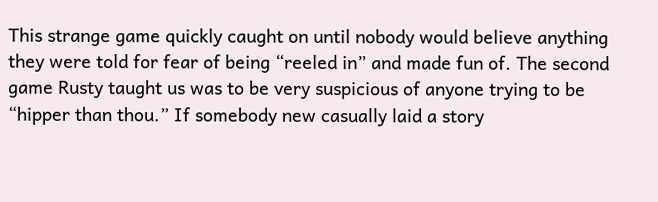This strange game quickly caught on until nobody would believe anything they were told for fear of being “reeled in” and made fun of. The second game Rusty taught us was to be very suspicious of anyone trying to be “hipper than thou.” If somebody new casually laid a story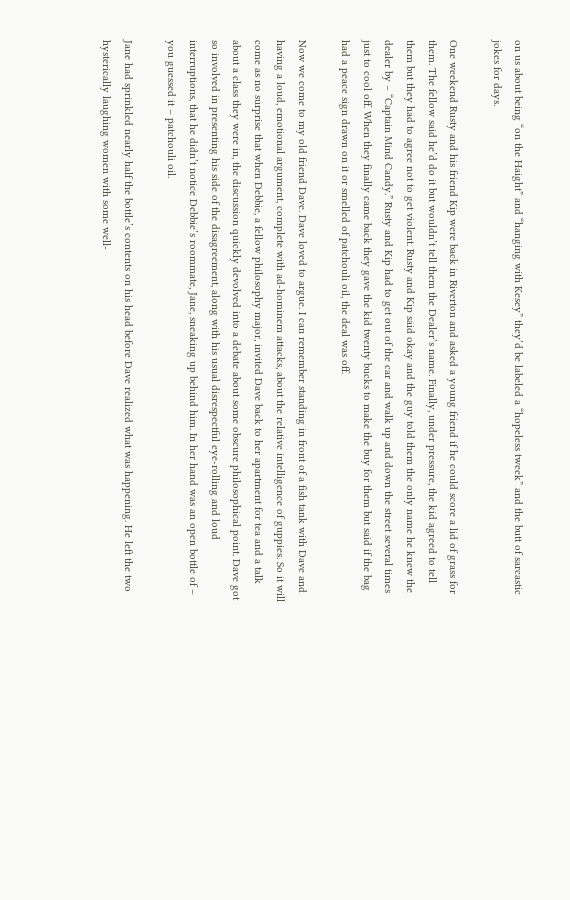on us about being “on the Haight” and “hanging with Kesey” they’d be labeled a “hopeless tweek” and the butt of sarcastic jokes for days.

One weekend Rusty and his friend Kip were back in Riverton and asked a young friend if he could score a lid of grass for them. The fellow said he’d do it but wouldn’t tell them the Dealer’s name. Finally, under pressure, the kid agreed to tell them but they had to agree not to get violent. Rusty and Kip said okay and the guy told them the only name he knew the dealer by – “Captain Mind Candy.” Rusty and Kip had to get out of the car and walk up and down the street several times just to cool off. When they finally came back they gave the kid twenty bucks to make the buy for them but said if the bag had a peace sign drawn on it or smelled of patchouli oil, the deal was off.

Now we come to my old friend Dave. Dave loved to argue. I can remember standing in front of a fish tank with Dave and having a loud, emotional argument, complete with ad-hominem attacks, about the relative intelligence of guppies. So it will come as no surprise that when Debbie, a fellow philosophy major, invited Dave back to her apartment for tea and a talk about a class they were in, the discussion quickly devolved into a debate about some obscure philosophical point. Dave got so involved in presenting his side of the disagreement, along with his usual disrespectful eye-rolling and loud interruptions, that he didn’t notice Debbie’s roommate, Jane, sneaking up behind him. In her hand was an open bottle of – you guessed it – patchouli oil.

Jane had sprinkled nearly half the bottle’s contents on his head before Dave realized what was happening. He left the two hysterically laughing women with some well-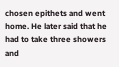chosen epithets and went home. He later said that he had to take three showers and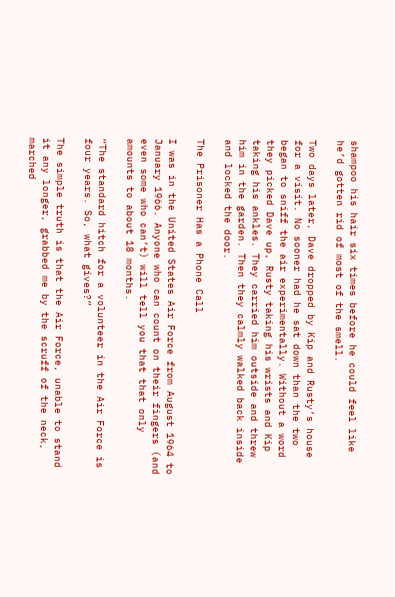shampoo his hair six times before he could feel like he’d gotten rid of most of the smell.

Two days later, Dave dropped by Kip and Rusty’s house for a visit. No sooner had he sat down than the two began to sniff the air experimentally. Without a word they picked Dave up, Rusty taking his wrists and Kip taking his ankles. They carried him outside and threw him in the garden. Then they calmly walked back inside and locked the door.

The Prisoner Has a Phone Call

I was in the United States Air Force from August 1964 to January 1966. Anyone who can count on their fingers (and even some who can’t) will tell you that that only amounts to about 18 months.

“The standard hitch for a volunteer in the Air Force is four years. So, what gives?”

The simple truth is that the Air Force, unable to stand it any longer, grabbed me by the scruff of the neck, marched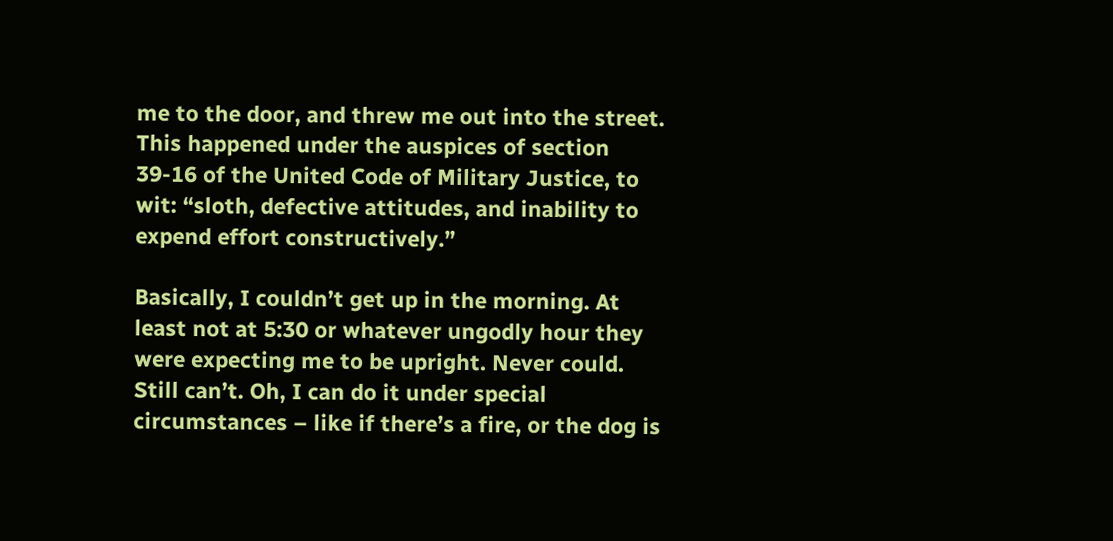me to the door, and threw me out into the street. This happened under the auspices of section 39-16 of the United Code of Military Justice, to wit: “sloth, defective attitudes, and inability to expend effort constructively.”

Basically, I couldn’t get up in the morning. At least not at 5:30 or whatever ungodly hour they were expecting me to be upright. Never could. Still can’t. Oh, I can do it under special circumstances – like if there’s a fire, or the dog is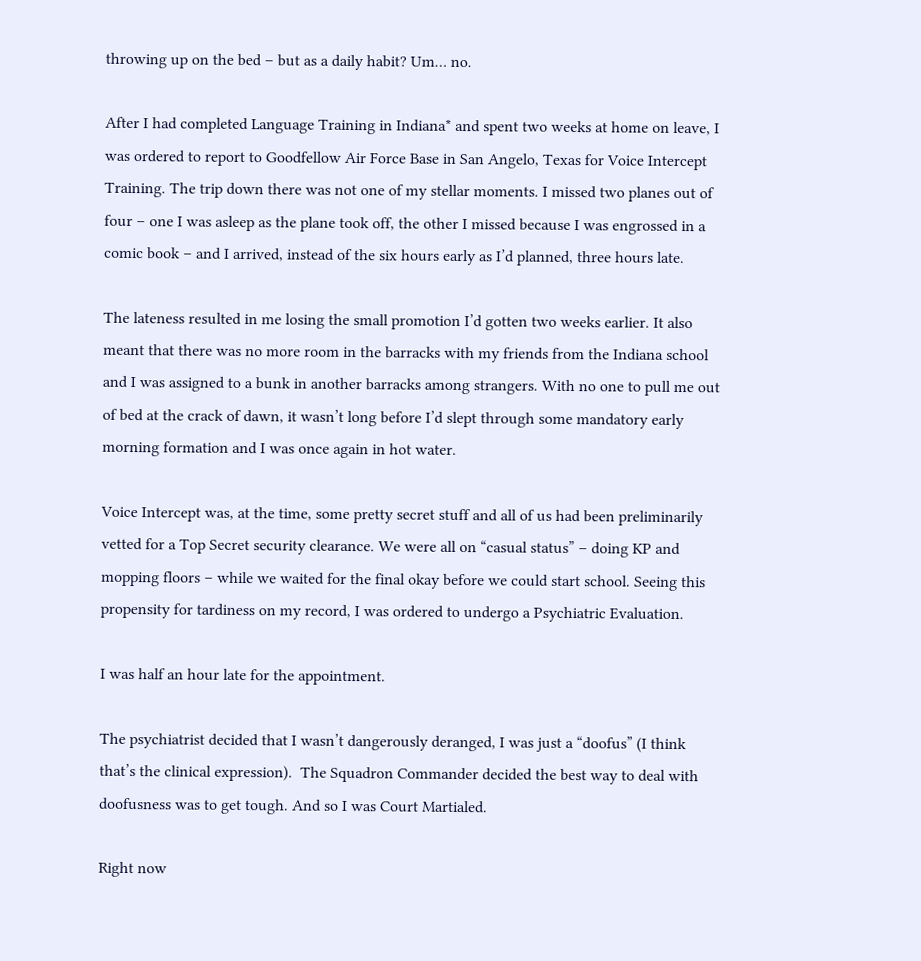throwing up on the bed – but as a daily habit? Um… no.

After I had completed Language Training in Indiana* and spent two weeks at home on leave, I was ordered to report to Goodfellow Air Force Base in San Angelo, Texas for Voice Intercept Training. The trip down there was not one of my stellar moments. I missed two planes out of four – one I was asleep as the plane took off, the other I missed because I was engrossed in a comic book – and I arrived, instead of the six hours early as I’d planned, three hours late.

The lateness resulted in me losing the small promotion I’d gotten two weeks earlier. It also meant that there was no more room in the barracks with my friends from the Indiana school and I was assigned to a bunk in another barracks among strangers. With no one to pull me out of bed at the crack of dawn, it wasn’t long before I’d slept through some mandatory early morning formation and I was once again in hot water.

Voice Intercept was, at the time, some pretty secret stuff and all of us had been preliminarily vetted for a Top Secret security clearance. We were all on “casual status” – doing KP and mopping floors – while we waited for the final okay before we could start school. Seeing this propensity for tardiness on my record, I was ordered to undergo a Psychiatric Evaluation.

I was half an hour late for the appointment.

The psychiatrist decided that I wasn’t dangerously deranged, I was just a “doofus” (I think that’s the clinical expression).  The Squadron Commander decided the best way to deal with doofusness was to get tough. And so I was Court Martialed.

Right now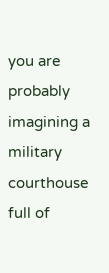you are probably imagining a military courthouse full of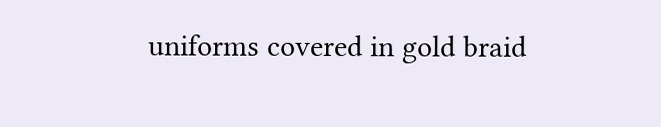uniforms covered in gold braid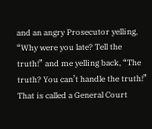and an angry Prosecutor yelling, “Why were you late? Tell the truth!” and me yelling back, “The truth? You can’t handle the truth!” That is called a General Court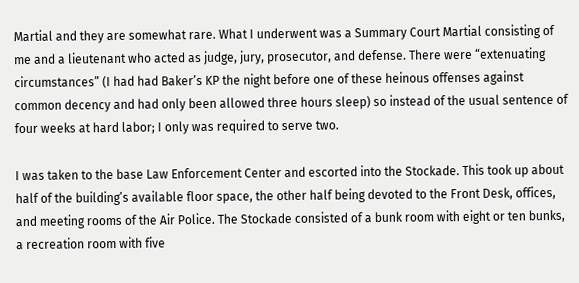Martial and they are somewhat rare. What I underwent was a Summary Court Martial consisting of me and a lieutenant who acted as judge, jury, prosecutor, and defense. There were “extenuating circumstances” (I had had Baker’s KP the night before one of these heinous offenses against common decency and had only been allowed three hours sleep) so instead of the usual sentence of four weeks at hard labor; I only was required to serve two.

I was taken to the base Law Enforcement Center and escorted into the Stockade. This took up about half of the building’s available floor space, the other half being devoted to the Front Desk, offices, and meeting rooms of the Air Police. The Stockade consisted of a bunk room with eight or ten bunks, a recreation room with five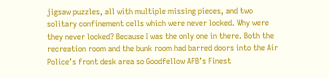jigsaw puzzles, all with multiple missing pieces, and two solitary confinement cells which were never locked. Why were they never locked? Because I was the only one in there. Both the recreation room and the bunk room had barred doors into the Air Police’s front desk area so Goodfellow AFB’s Finest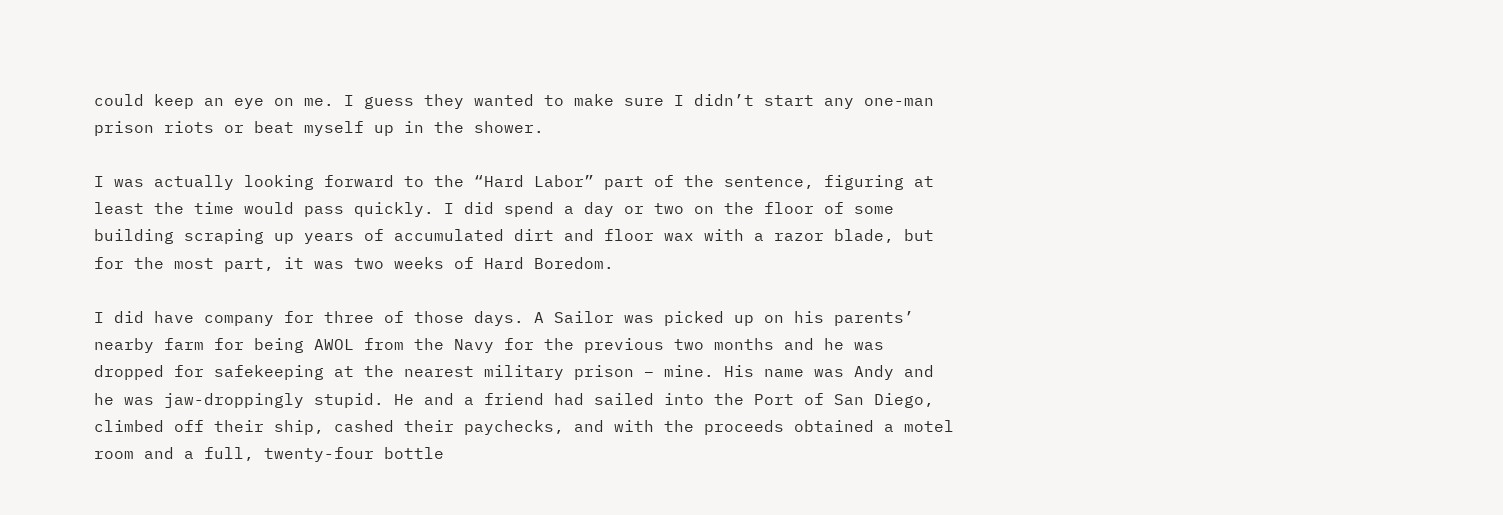could keep an eye on me. I guess they wanted to make sure I didn’t start any one-man prison riots or beat myself up in the shower.

I was actually looking forward to the “Hard Labor” part of the sentence, figuring at least the time would pass quickly. I did spend a day or two on the floor of some building scraping up years of accumulated dirt and floor wax with a razor blade, but for the most part, it was two weeks of Hard Boredom.

I did have company for three of those days. A Sailor was picked up on his parents’ nearby farm for being AWOL from the Navy for the previous two months and he was dropped for safekeeping at the nearest military prison – mine. His name was Andy and he was jaw-droppingly stupid. He and a friend had sailed into the Port of San Diego, climbed off their ship, cashed their paychecks, and with the proceeds obtained a motel room and a full, twenty-four bottle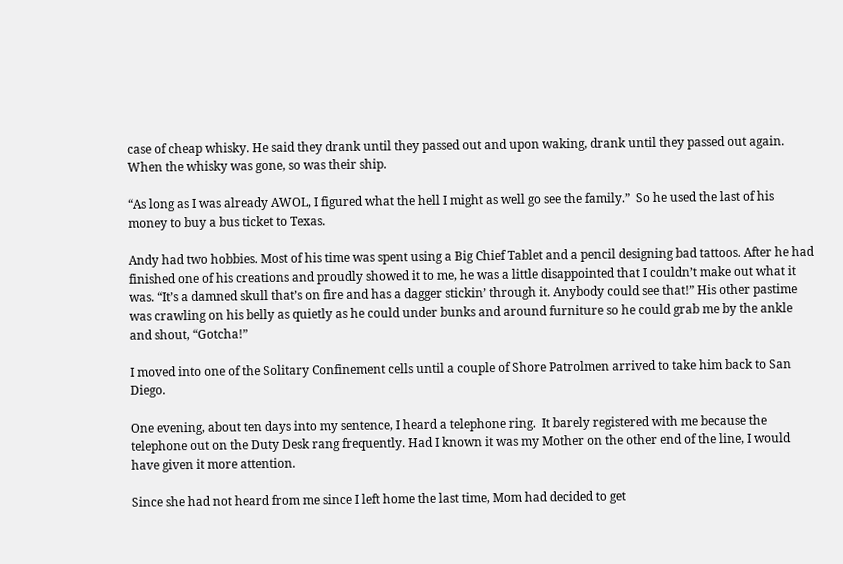case of cheap whisky. He said they drank until they passed out and upon waking, drank until they passed out again. When the whisky was gone, so was their ship.

“As long as I was already AWOL, I figured what the hell I might as well go see the family.”  So he used the last of his money to buy a bus ticket to Texas.

Andy had two hobbies. Most of his time was spent using a Big Chief Tablet and a pencil designing bad tattoos. After he had finished one of his creations and proudly showed it to me, he was a little disappointed that I couldn’t make out what it was. “It’s a damned skull that’s on fire and has a dagger stickin’ through it. Anybody could see that!” His other pastime was crawling on his belly as quietly as he could under bunks and around furniture so he could grab me by the ankle and shout, “Gotcha!”

I moved into one of the Solitary Confinement cells until a couple of Shore Patrolmen arrived to take him back to San Diego.

One evening, about ten days into my sentence, I heard a telephone ring.  It barely registered with me because the telephone out on the Duty Desk rang frequently. Had I known it was my Mother on the other end of the line, I would have given it more attention.

Since she had not heard from me since I left home the last time, Mom had decided to get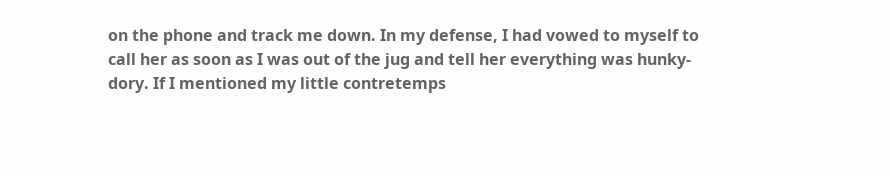on the phone and track me down. In my defense, I had vowed to myself to call her as soon as I was out of the jug and tell her everything was hunky-dory. If I mentioned my little contretemps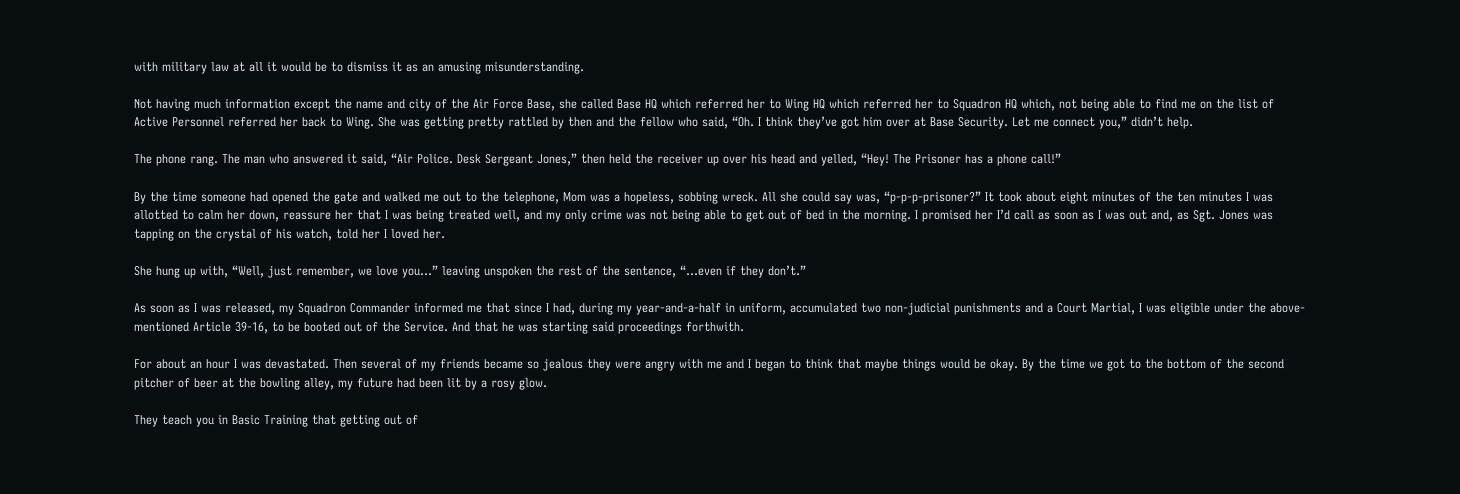with military law at all it would be to dismiss it as an amusing misunderstanding.

Not having much information except the name and city of the Air Force Base, she called Base HQ which referred her to Wing HQ which referred her to Squadron HQ which, not being able to find me on the list of Active Personnel referred her back to Wing. She was getting pretty rattled by then and the fellow who said, “Oh. I think they’ve got him over at Base Security. Let me connect you,” didn’t help.

The phone rang. The man who answered it said, “Air Police. Desk Sergeant Jones,” then held the receiver up over his head and yelled, “Hey! The Prisoner has a phone call!”

By the time someone had opened the gate and walked me out to the telephone, Mom was a hopeless, sobbing wreck. All she could say was, “p-p-p-prisoner?” It took about eight minutes of the ten minutes I was allotted to calm her down, reassure her that I was being treated well, and my only crime was not being able to get out of bed in the morning. I promised her I’d call as soon as I was out and, as Sgt. Jones was tapping on the crystal of his watch, told her I loved her.

She hung up with, “Well, just remember, we love you…” leaving unspoken the rest of the sentence, “…even if they don’t.”

As soon as I was released, my Squadron Commander informed me that since I had, during my year-and-a-half in uniform, accumulated two non-judicial punishments and a Court Martial, I was eligible under the above-mentioned Article 39-16, to be booted out of the Service. And that he was starting said proceedings forthwith.

For about an hour I was devastated. Then several of my friends became so jealous they were angry with me and I began to think that maybe things would be okay. By the time we got to the bottom of the second pitcher of beer at the bowling alley, my future had been lit by a rosy glow.

They teach you in Basic Training that getting out of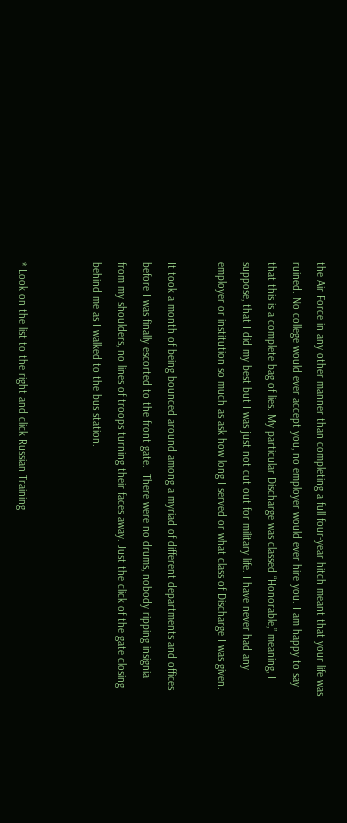the Air Force in any other manner than completing a full four-year hitch meant that your life was ruined. No college would ever accept you, no employer would ever hire you. I am happy to say that this is a complete bag of lies. My particular Discharge was classed “Honorable,” meaning, I suppose, that I did my best but I was just not cut out for military life. I have never had any employer or institution so much as ask how long I served or what class of Discharge I was given.

It took a month of being bounced around among a myriad of different departments and offices before I was finally escorted to the front gate.  There were no drums, nobody ripping insignia from my shoulders, no lines of troops turning their faces away. Just the click of the gate closing behind me as I walked to the bus station.


* Look on the list to the right and click Russian Training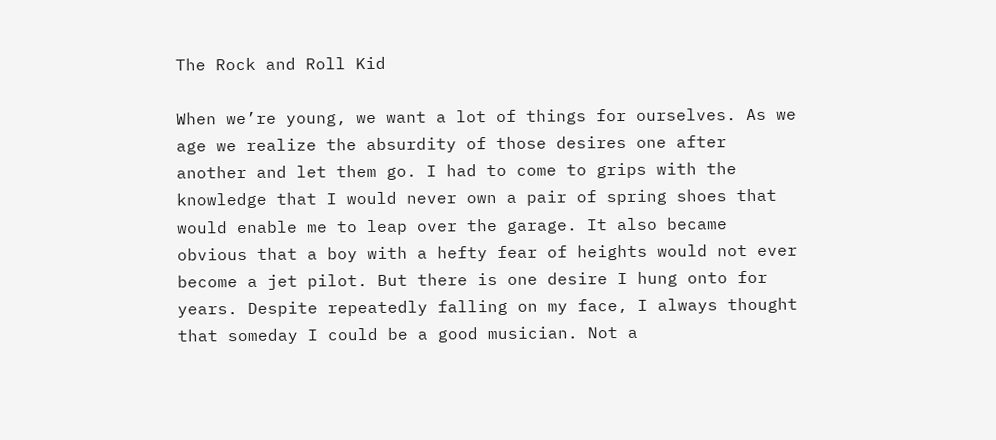The Rock and Roll Kid

When we’re young, we want a lot of things for ourselves. As we age we realize the absurdity of those desires one after another and let them go. I had to come to grips with the knowledge that I would never own a pair of spring shoes that would enable me to leap over the garage. It also became obvious that a boy with a hefty fear of heights would not ever become a jet pilot. But there is one desire I hung onto for years. Despite repeatedly falling on my face, I always thought that someday I could be a good musician. Not a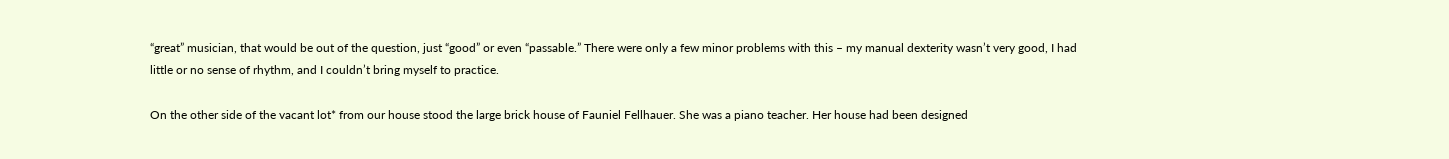“great” musician, that would be out of the question, just “good” or even “passable.” There were only a few minor problems with this – my manual dexterity wasn’t very good, I had little or no sense of rhythm, and I couldn’t bring myself to practice.

On the other side of the vacant lot* from our house stood the large brick house of Fauniel Fellhauer. She was a piano teacher. Her house had been designed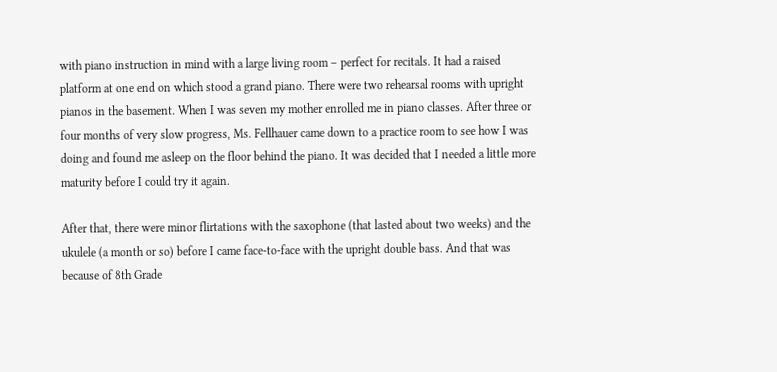with piano instruction in mind with a large living room – perfect for recitals. It had a raised platform at one end on which stood a grand piano. There were two rehearsal rooms with upright pianos in the basement. When I was seven my mother enrolled me in piano classes. After three or four months of very slow progress, Ms. Fellhauer came down to a practice room to see how I was doing and found me asleep on the floor behind the piano. It was decided that I needed a little more maturity before I could try it again.

After that, there were minor flirtations with the saxophone (that lasted about two weeks) and the ukulele (a month or so) before I came face-to-face with the upright double bass. And that was because of 8th Grade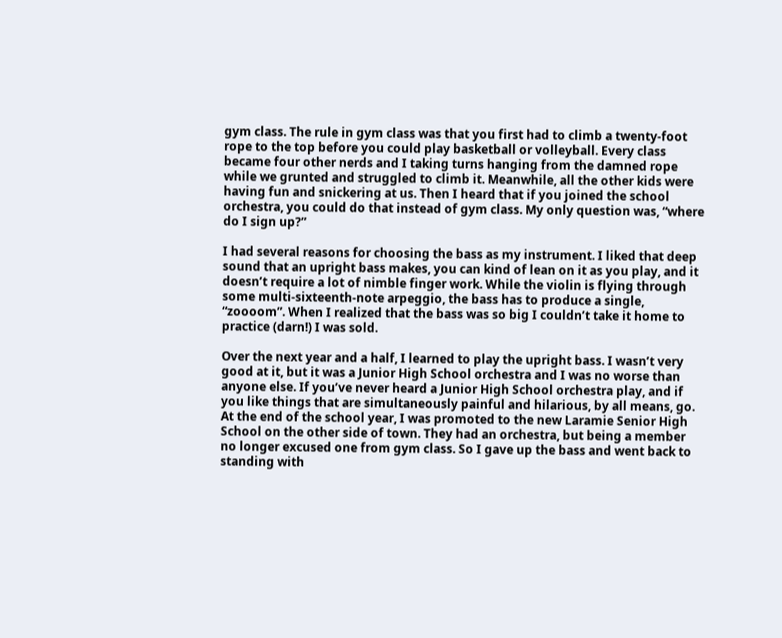gym class. The rule in gym class was that you first had to climb a twenty-foot rope to the top before you could play basketball or volleyball. Every class became four other nerds and I taking turns hanging from the damned rope while we grunted and struggled to climb it. Meanwhile, all the other kids were having fun and snickering at us. Then I heard that if you joined the school orchestra, you could do that instead of gym class. My only question was, “where do I sign up?”

I had several reasons for choosing the bass as my instrument. I liked that deep sound that an upright bass makes, you can kind of lean on it as you play, and it doesn’t require a lot of nimble finger work. While the violin is flying through some multi-sixteenth-note arpeggio, the bass has to produce a single, “zoooom”. When I realized that the bass was so big I couldn’t take it home to practice (darn!) I was sold.

Over the next year and a half, I learned to play the upright bass. I wasn’t very good at it, but it was a Junior High School orchestra and I was no worse than anyone else. If you’ve never heard a Junior High School orchestra play, and if you like things that are simultaneously painful and hilarious, by all means, go. At the end of the school year, I was promoted to the new Laramie Senior High School on the other side of town. They had an orchestra, but being a member no longer excused one from gym class. So I gave up the bass and went back to standing with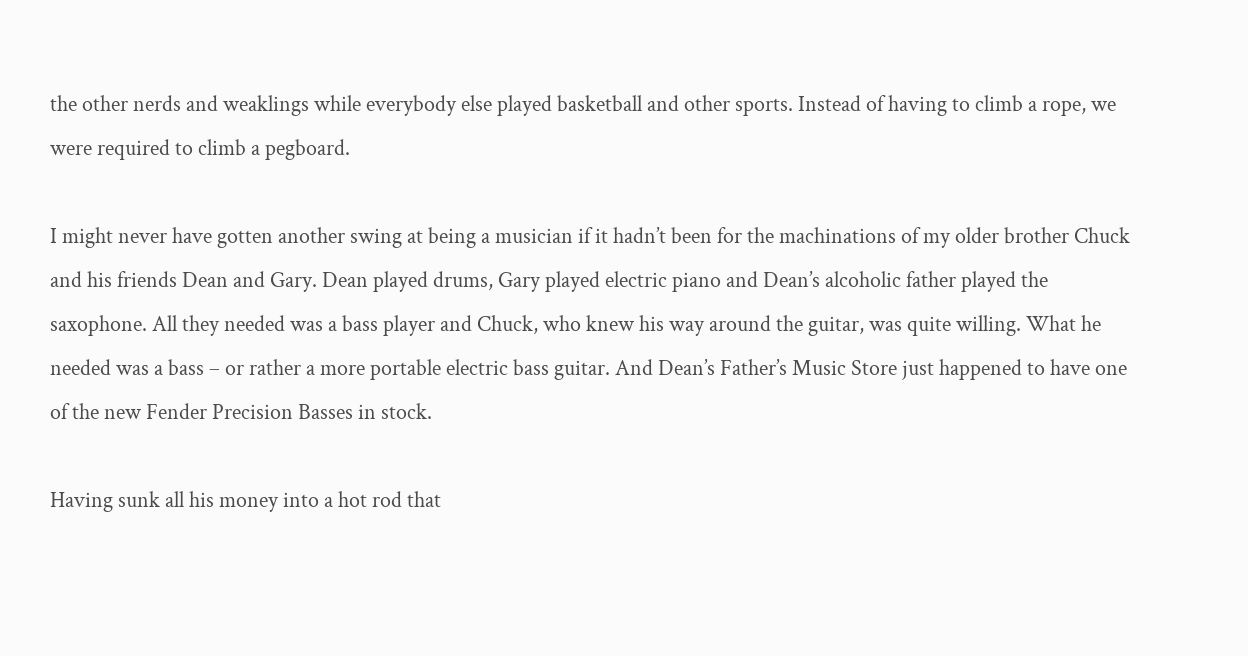the other nerds and weaklings while everybody else played basketball and other sports. Instead of having to climb a rope, we were required to climb a pegboard.

I might never have gotten another swing at being a musician if it hadn’t been for the machinations of my older brother Chuck and his friends Dean and Gary. Dean played drums, Gary played electric piano and Dean’s alcoholic father played the saxophone. All they needed was a bass player and Chuck, who knew his way around the guitar, was quite willing. What he needed was a bass – or rather a more portable electric bass guitar. And Dean’s Father’s Music Store just happened to have one of the new Fender Precision Basses in stock.

Having sunk all his money into a hot rod that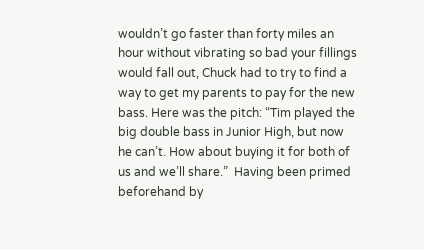wouldn’t go faster than forty miles an hour without vibrating so bad your fillings would fall out, Chuck had to try to find a way to get my parents to pay for the new bass. Here was the pitch: “Tim played the big double bass in Junior High, but now he can’t. How about buying it for both of us and we’ll share.”  Having been primed beforehand by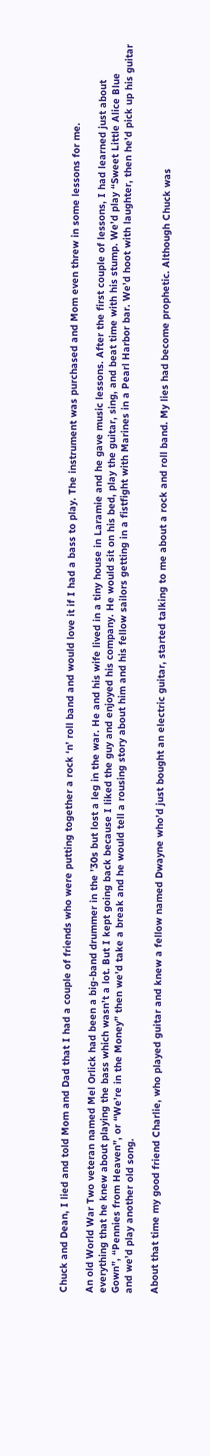Chuck and Dean, I lied and told Mom and Dad that I had a couple of friends who were putting together a rock ‘n’ roll band and would love it if I had a bass to play. The instrument was purchased and Mom even threw in some lessons for me.

An old World War Two veteran named Mel Orlick had been a big-band drummer in the ’30s but lost a leg in the war. He and his wife lived in a tiny house in Laramie and he gave music lessons. After the first couple of lessons, I had learned just about everything that he knew about playing the bass which wasn’t a lot. But I kept going back because I liked the guy and enjoyed his company. He would sit on his bed, play the guitar, sing, and beat time with his stump. We’d play “Sweet Little Alice Blue Gown”, “Pennies from Heaven”, or “We’re in the Money” then we’d take a break and he would tell a rousing story about him and his fellow sailors getting in a fistfight with Marines in a Pearl Harbor bar. We’d hoot with laughter, then he’d pick up his guitar and we’d play another old song.

About that time my good friend Charlie, who played guitar and knew a fellow named Dwayne who’d just bought an electric guitar, started talking to me about a rock and roll band. My lies had become prophetic. Although Chuck was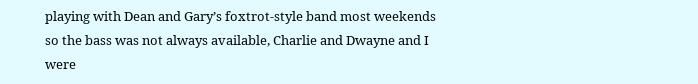playing with Dean and Gary’s foxtrot-style band most weekends so the bass was not always available, Charlie and Dwayne and I were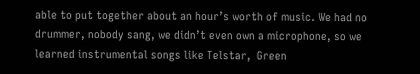able to put together about an hour’s worth of music. We had no drummer, nobody sang, we didn’t even own a microphone, so we learned instrumental songs like Telstar,  Green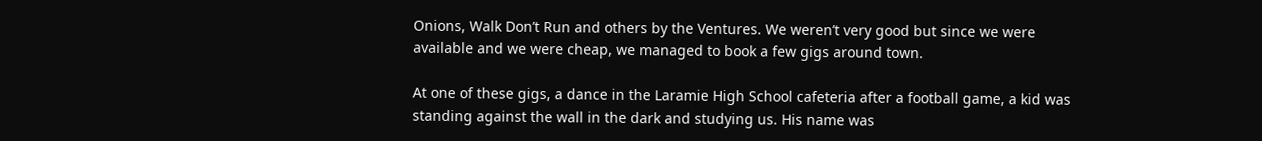Onions, Walk Don’t Run and others by the Ventures. We weren’t very good but since we were available and we were cheap, we managed to book a few gigs around town.

At one of these gigs, a dance in the Laramie High School cafeteria after a football game, a kid was standing against the wall in the dark and studying us. His name was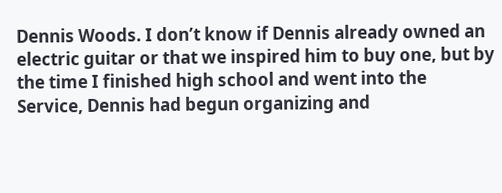Dennis Woods. I don’t know if Dennis already owned an electric guitar or that we inspired him to buy one, but by the time I finished high school and went into the Service, Dennis had begun organizing and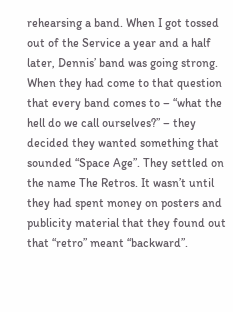rehearsing a band. When I got tossed out of the Service a year and a half later, Dennis’ band was going strong. When they had come to that question that every band comes to – “what the hell do we call ourselves?” – they decided they wanted something that sounded “Space Age”. They settled on the name The Retros. It wasn’t until they had spent money on posters and publicity material that they found out that “retro” meant “backward”.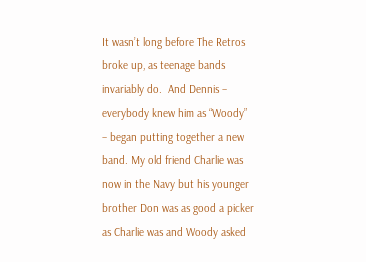It wasn’t long before The Retros broke up, as teenage bands invariably do.  And Dennis – everybody knew him as “Woody” – began putting together a new band. My old friend Charlie was now in the Navy but his younger brother Don was as good a picker as Charlie was and Woody asked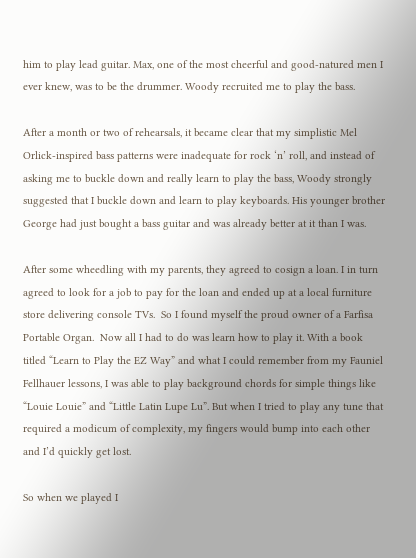him to play lead guitar. Max, one of the most cheerful and good-natured men I ever knew, was to be the drummer. Woody recruited me to play the bass.

After a month or two of rehearsals, it became clear that my simplistic Mel Orlick-inspired bass patterns were inadequate for rock ‘n’ roll, and instead of asking me to buckle down and really learn to play the bass, Woody strongly suggested that I buckle down and learn to play keyboards. His younger brother George had just bought a bass guitar and was already better at it than I was.

After some wheedling with my parents, they agreed to cosign a loan. I in turn agreed to look for a job to pay for the loan and ended up at a local furniture store delivering console TVs.  So I found myself the proud owner of a Farfisa Portable Organ.  Now all I had to do was learn how to play it. With a book titled “Learn to Play the EZ Way” and what I could remember from my Fauniel Fellhauer lessons, I was able to play background chords for simple things like “Louie Louie” and “Little Latin Lupe Lu”. But when I tried to play any tune that required a modicum of complexity, my fingers would bump into each other and I’d quickly get lost.

So when we played I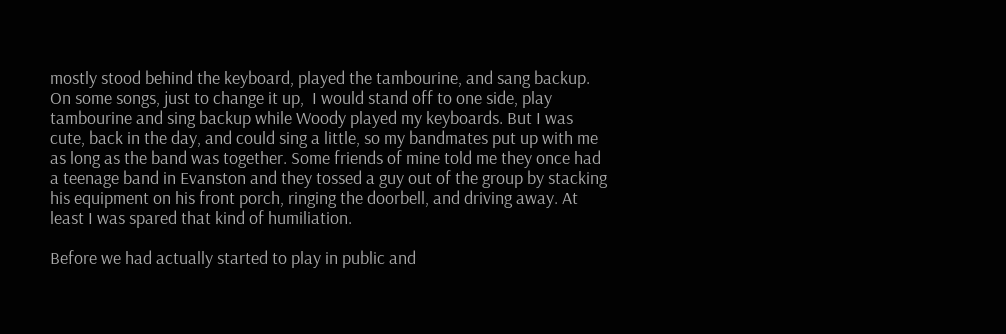mostly stood behind the keyboard, played the tambourine, and sang backup. On some songs, just to change it up,  I would stand off to one side, play tambourine and sing backup while Woody played my keyboards. But I was cute, back in the day, and could sing a little, so my bandmates put up with me as long as the band was together. Some friends of mine told me they once had a teenage band in Evanston and they tossed a guy out of the group by stacking his equipment on his front porch, ringing the doorbell, and driving away. At least I was spared that kind of humiliation.

Before we had actually started to play in public and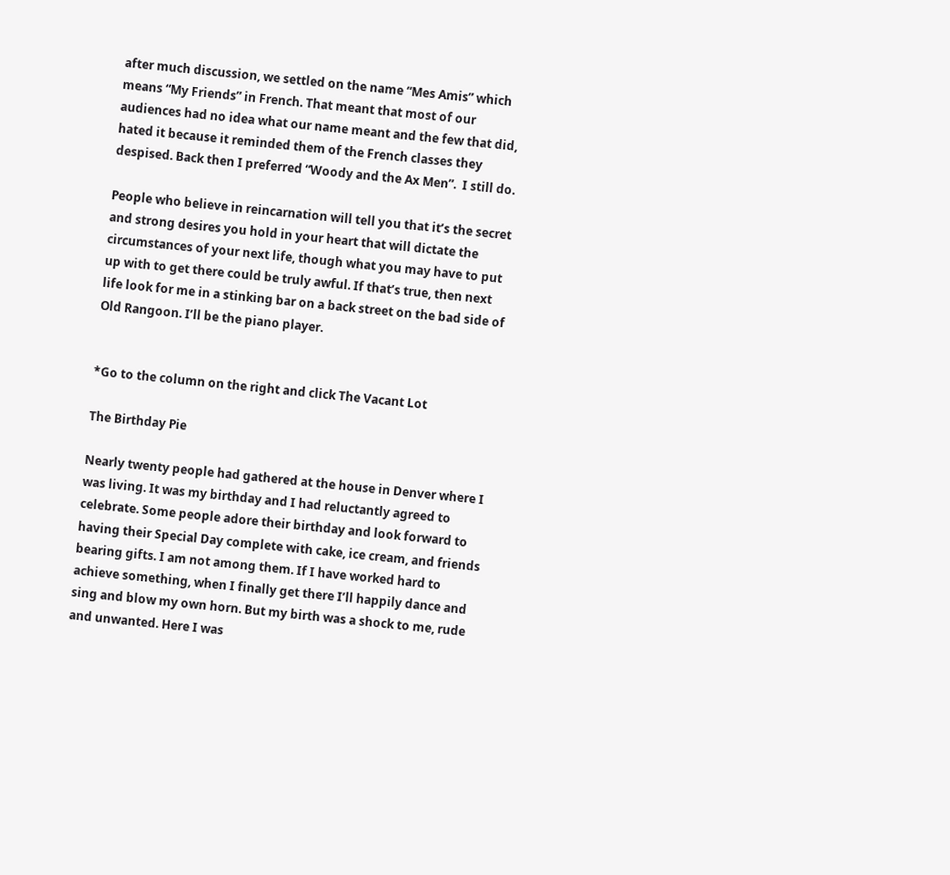after much discussion, we settled on the name “Mes Amis” which means “My Friends” in French. That meant that most of our audiences had no idea what our name meant and the few that did, hated it because it reminded them of the French classes they despised. Back then I preferred “Woody and the Ax Men”.  I still do.

People who believe in reincarnation will tell you that it’s the secret and strong desires you hold in your heart that will dictate the circumstances of your next life, though what you may have to put up with to get there could be truly awful. If that’s true, then next life look for me in a stinking bar on a back street on the bad side of Old Rangoon. I’ll be the piano player.


*Go to the column on the right and click The Vacant Lot

The Birthday Pie

Nearly twenty people had gathered at the house in Denver where I was living. It was my birthday and I had reluctantly agreed to celebrate. Some people adore their birthday and look forward to having their Special Day complete with cake, ice cream, and friends bearing gifts. I am not among them. If I have worked hard to achieve something, when I finally get there I’ll happily dance and sing and blow my own horn. But my birth was a shock to me, rude and unwanted. Here I was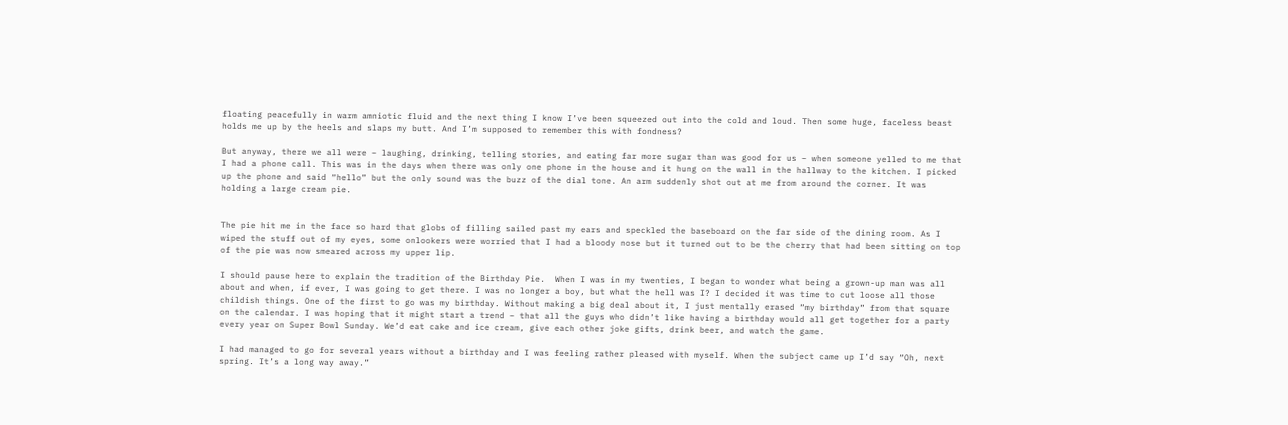floating peacefully in warm amniotic fluid and the next thing I know I’ve been squeezed out into the cold and loud. Then some huge, faceless beast holds me up by the heels and slaps my butt. And I’m supposed to remember this with fondness?

But anyway, there we all were – laughing, drinking, telling stories, and eating far more sugar than was good for us – when someone yelled to me that I had a phone call. This was in the days when there was only one phone in the house and it hung on the wall in the hallway to the kitchen. I picked up the phone and said “hello” but the only sound was the buzz of the dial tone. An arm suddenly shot out at me from around the corner. It was holding a large cream pie.


The pie hit me in the face so hard that globs of filling sailed past my ears and speckled the baseboard on the far side of the dining room. As I wiped the stuff out of my eyes, some onlookers were worried that I had a bloody nose but it turned out to be the cherry that had been sitting on top of the pie was now smeared across my upper lip.

I should pause here to explain the tradition of the Birthday Pie.  When I was in my twenties, I began to wonder what being a grown-up man was all about and when, if ever, I was going to get there. I was no longer a boy, but what the hell was I? I decided it was time to cut loose all those childish things. One of the first to go was my birthday. Without making a big deal about it, I just mentally erased “my birthday” from that square on the calendar. I was hoping that it might start a trend – that all the guys who didn’t like having a birthday would all get together for a party every year on Super Bowl Sunday. We’d eat cake and ice cream, give each other joke gifts, drink beer, and watch the game.

I had managed to go for several years without a birthday and I was feeling rather pleased with myself. When the subject came up I’d say “Oh, next spring. It’s a long way away.”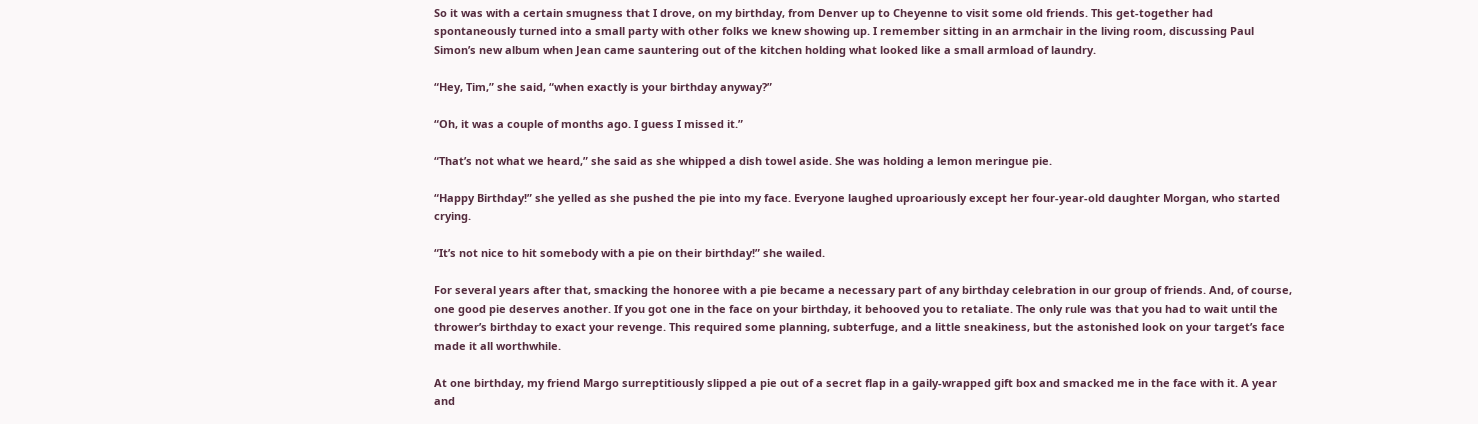So it was with a certain smugness that I drove, on my birthday, from Denver up to Cheyenne to visit some old friends. This get-together had spontaneously turned into a small party with other folks we knew showing up. I remember sitting in an armchair in the living room, discussing Paul Simon’s new album when Jean came sauntering out of the kitchen holding what looked like a small armload of laundry.

“Hey, Tim,” she said, “when exactly is your birthday anyway?”

“Oh, it was a couple of months ago. I guess I missed it.”

“That’s not what we heard,” she said as she whipped a dish towel aside. She was holding a lemon meringue pie.

“Happy Birthday!” she yelled as she pushed the pie into my face. Everyone laughed uproariously except her four-year-old daughter Morgan, who started crying.

“It’s not nice to hit somebody with a pie on their birthday!” she wailed.

For several years after that, smacking the honoree with a pie became a necessary part of any birthday celebration in our group of friends. And, of course, one good pie deserves another. If you got one in the face on your birthday, it behooved you to retaliate. The only rule was that you had to wait until the thrower’s birthday to exact your revenge. This required some planning, subterfuge, and a little sneakiness, but the astonished look on your target’s face made it all worthwhile.

At one birthday, my friend Margo surreptitiously slipped a pie out of a secret flap in a gaily-wrapped gift box and smacked me in the face with it. A year and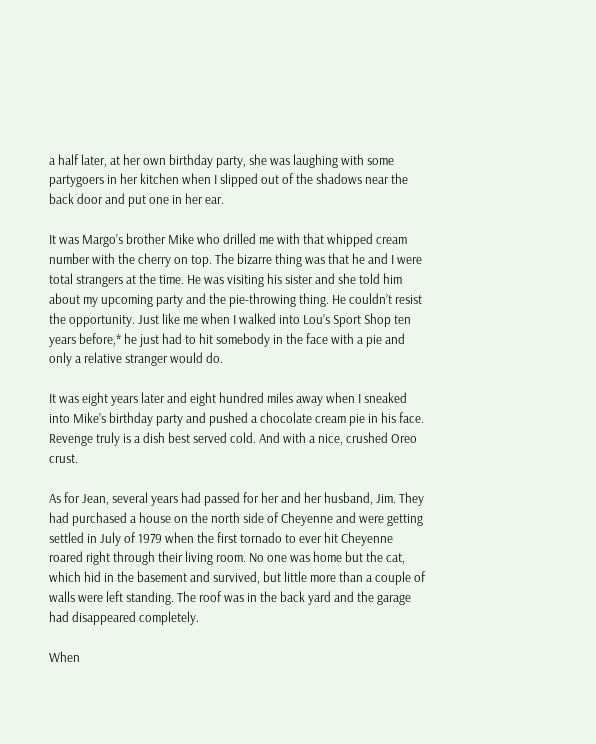a half later, at her own birthday party, she was laughing with some partygoers in her kitchen when I slipped out of the shadows near the back door and put one in her ear.

It was Margo’s brother Mike who drilled me with that whipped cream number with the cherry on top. The bizarre thing was that he and I were total strangers at the time. He was visiting his sister and she told him about my upcoming party and the pie-throwing thing. He couldn’t resist the opportunity. Just like me when I walked into Lou’s Sport Shop ten years before,* he just had to hit somebody in the face with a pie and only a relative stranger would do.

It was eight years later and eight hundred miles away when I sneaked into Mike’s birthday party and pushed a chocolate cream pie in his face. Revenge truly is a dish best served cold. And with a nice, crushed Oreo crust.

As for Jean, several years had passed for her and her husband, Jim. They had purchased a house on the north side of Cheyenne and were getting settled in July of 1979 when the first tornado to ever hit Cheyenne roared right through their living room. No one was home but the cat, which hid in the basement and survived, but little more than a couple of walls were left standing. The roof was in the back yard and the garage had disappeared completely.

When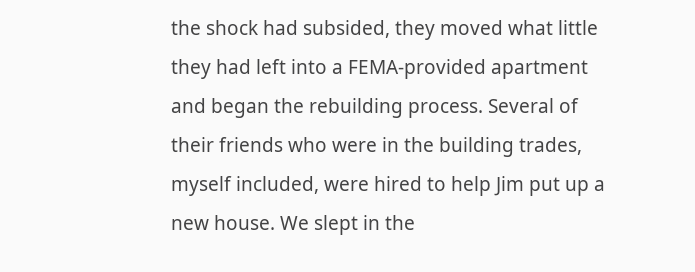the shock had subsided, they moved what little they had left into a FEMA-provided apartment and began the rebuilding process. Several of their friends who were in the building trades, myself included, were hired to help Jim put up a new house. We slept in the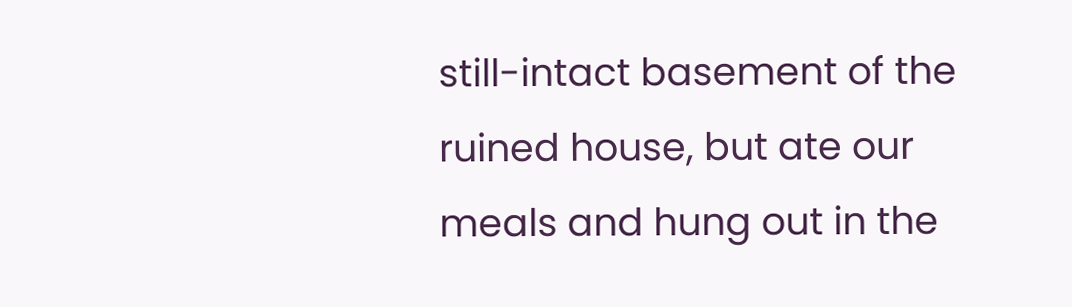still-intact basement of the ruined house, but ate our meals and hung out in the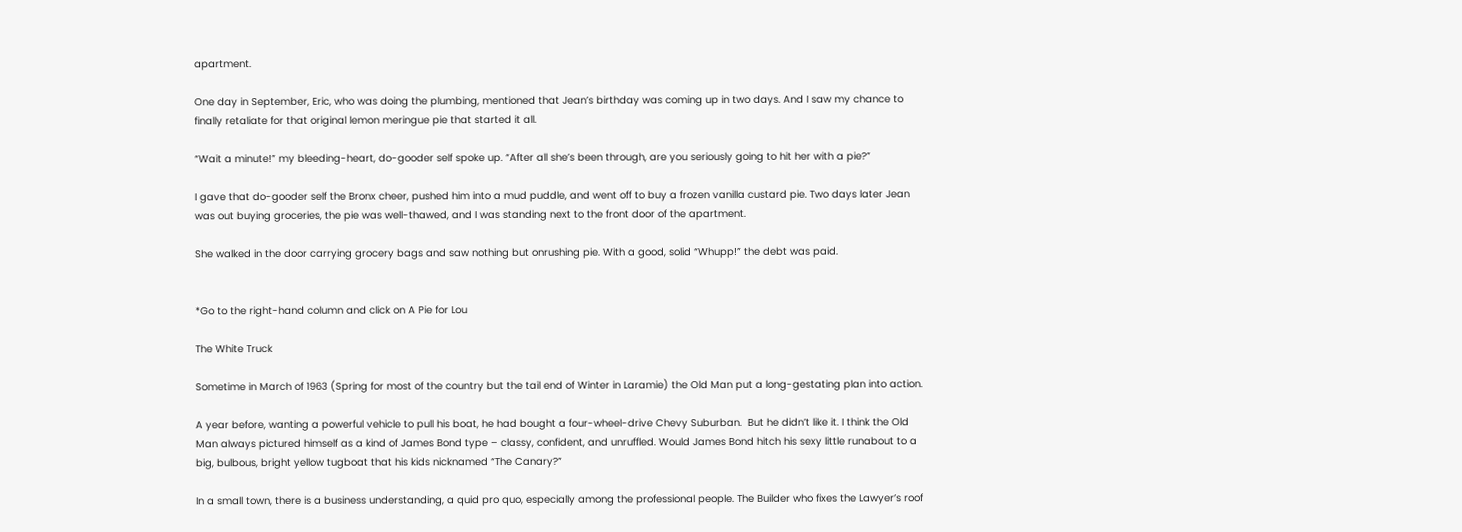apartment.

One day in September, Eric, who was doing the plumbing, mentioned that Jean’s birthday was coming up in two days. And I saw my chance to finally retaliate for that original lemon meringue pie that started it all.

“Wait a minute!” my bleeding-heart, do-gooder self spoke up. “After all she’s been through, are you seriously going to hit her with a pie?”

I gave that do-gooder self the Bronx cheer, pushed him into a mud puddle, and went off to buy a frozen vanilla custard pie. Two days later Jean was out buying groceries, the pie was well-thawed, and I was standing next to the front door of the apartment.

She walked in the door carrying grocery bags and saw nothing but onrushing pie. With a good, solid “Whupp!” the debt was paid.


*Go to the right-hand column and click on A Pie for Lou

The White Truck

Sometime in March of 1963 (Spring for most of the country but the tail end of Winter in Laramie) the Old Man put a long-gestating plan into action.

A year before, wanting a powerful vehicle to pull his boat, he had bought a four-wheel-drive Chevy Suburban.  But he didn’t like it. I think the Old Man always pictured himself as a kind of James Bond type – classy, confident, and unruffled. Would James Bond hitch his sexy little runabout to a big, bulbous, bright yellow tugboat that his kids nicknamed “The Canary?”

In a small town, there is a business understanding, a quid pro quo, especially among the professional people. The Builder who fixes the Lawyer’s roof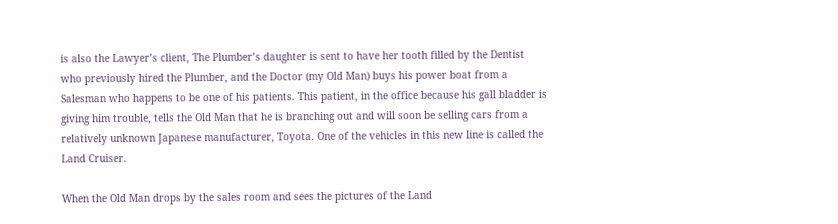is also the Lawyer’s client, The Plumber’s daughter is sent to have her tooth filled by the Dentist who previously hired the Plumber, and the Doctor (my Old Man) buys his power boat from a Salesman who happens to be one of his patients. This patient, in the office because his gall bladder is giving him trouble, tells the Old Man that he is branching out and will soon be selling cars from a relatively unknown Japanese manufacturer, Toyota. One of the vehicles in this new line is called the Land Cruiser.

When the Old Man drops by the sales room and sees the pictures of the Land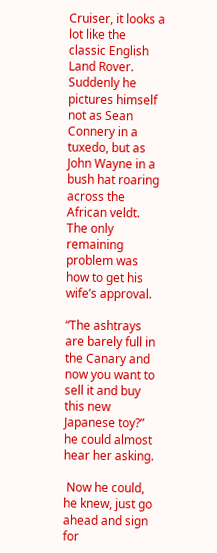Cruiser, it looks a lot like the classic English Land Rover. Suddenly he pictures himself not as Sean Connery in a tuxedo, but as John Wayne in a bush hat roaring across the African veldt. The only remaining problem was how to get his wife’s approval.

“The ashtrays are barely full in the Canary and now you want to sell it and buy this new Japanese toy?” he could almost hear her asking.

 Now he could, he knew, just go ahead and sign for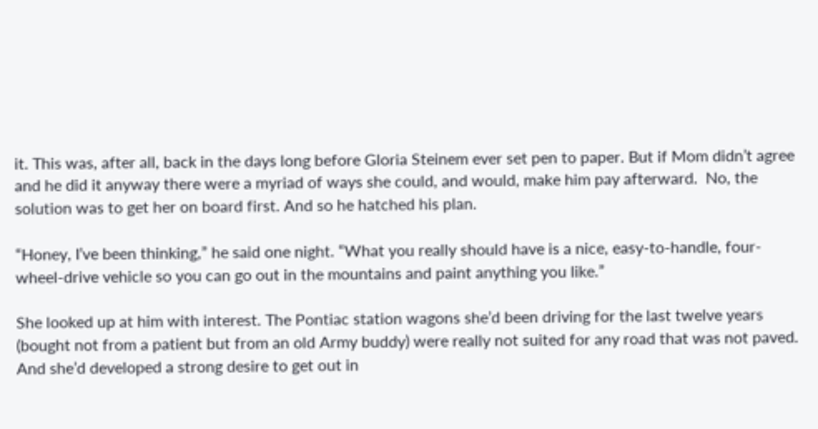it. This was, after all, back in the days long before Gloria Steinem ever set pen to paper. But if Mom didn’t agree and he did it anyway there were a myriad of ways she could, and would, make him pay afterward.  No, the solution was to get her on board first. And so he hatched his plan.

“Honey, I’ve been thinking,” he said one night. “What you really should have is a nice, easy-to-handle, four-wheel-drive vehicle so you can go out in the mountains and paint anything you like.”

She looked up at him with interest. The Pontiac station wagons she’d been driving for the last twelve years (bought not from a patient but from an old Army buddy) were really not suited for any road that was not paved. And she’d developed a strong desire to get out in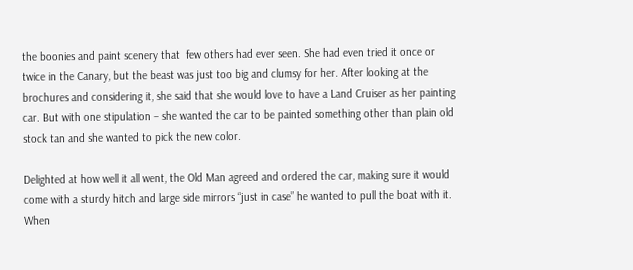the boonies and paint scenery that  few others had ever seen. She had even tried it once or twice in the Canary, but the beast was just too big and clumsy for her. After looking at the brochures and considering it, she said that she would love to have a Land Cruiser as her painting car. But with one stipulation – she wanted the car to be painted something other than plain old stock tan and she wanted to pick the new color.

Delighted at how well it all went, the Old Man agreed and ordered the car, making sure it would come with a sturdy hitch and large side mirrors “just in case” he wanted to pull the boat with it. When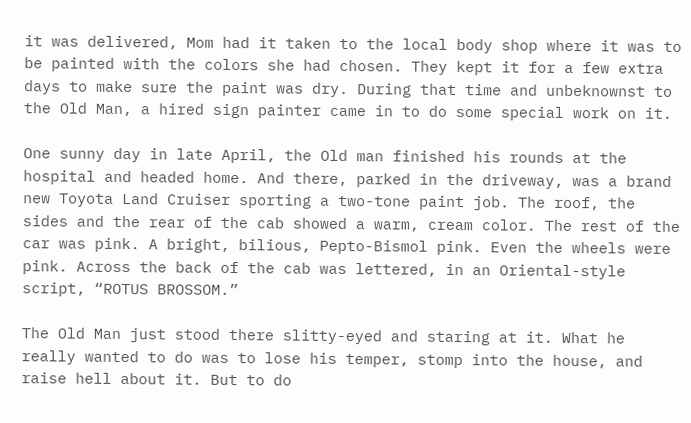it was delivered, Mom had it taken to the local body shop where it was to be painted with the colors she had chosen. They kept it for a few extra days to make sure the paint was dry. During that time and unbeknownst to the Old Man, a hired sign painter came in to do some special work on it.

One sunny day in late April, the Old man finished his rounds at the hospital and headed home. And there, parked in the driveway, was a brand new Toyota Land Cruiser sporting a two-tone paint job. The roof, the sides and the rear of the cab showed a warm, cream color. The rest of the car was pink. A bright, bilious, Pepto-Bismol pink. Even the wheels were pink. Across the back of the cab was lettered, in an Oriental-style script, “ROTUS BROSSOM.”

The Old Man just stood there slitty-eyed and staring at it. What he really wanted to do was to lose his temper, stomp into the house, and raise hell about it. But to do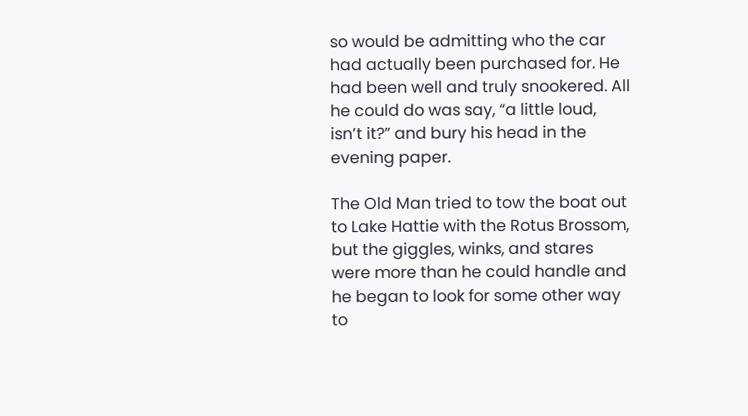so would be admitting who the car had actually been purchased for. He had been well and truly snookered. All he could do was say, “a little loud, isn’t it?” and bury his head in the evening paper.

The Old Man tried to tow the boat out to Lake Hattie with the Rotus Brossom, but the giggles, winks, and stares were more than he could handle and he began to look for some other way to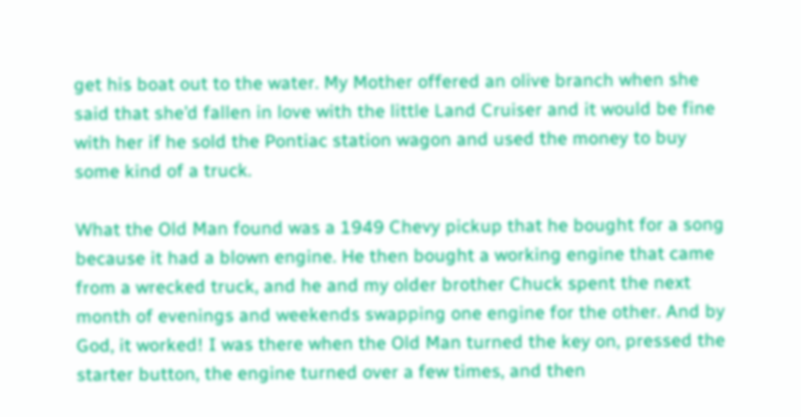get his boat out to the water. My Mother offered an olive branch when she said that she’d fallen in love with the little Land Cruiser and it would be fine with her if he sold the Pontiac station wagon and used the money to buy some kind of a truck.

What the Old Man found was a 1949 Chevy pickup that he bought for a song because it had a blown engine. He then bought a working engine that came from a wrecked truck, and he and my older brother Chuck spent the next month of evenings and weekends swapping one engine for the other. And by God, it worked! I was there when the Old Man turned the key on, pressed the starter button, the engine turned over a few times, and then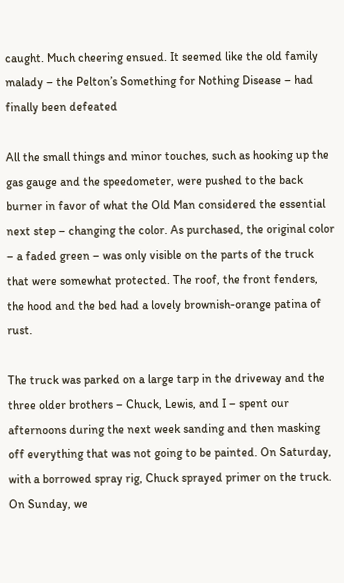caught. Much cheering ensued. It seemed like the old family malady – the Pelton’s Something for Nothing Disease – had finally been defeated

All the small things and minor touches, such as hooking up the gas gauge and the speedometer, were pushed to the back burner in favor of what the Old Man considered the essential next step – changing the color. As purchased, the original color – a faded green – was only visible on the parts of the truck that were somewhat protected. The roof, the front fenders, the hood and the bed had a lovely brownish-orange patina of rust.

The truck was parked on a large tarp in the driveway and the three older brothers – Chuck, Lewis, and I – spent our afternoons during the next week sanding and then masking off everything that was not going to be painted. On Saturday, with a borrowed spray rig, Chuck sprayed primer on the truck.  On Sunday, we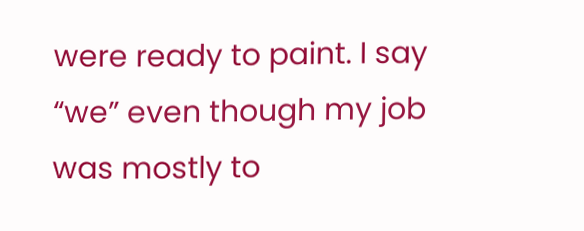were ready to paint. I say “we” even though my job was mostly to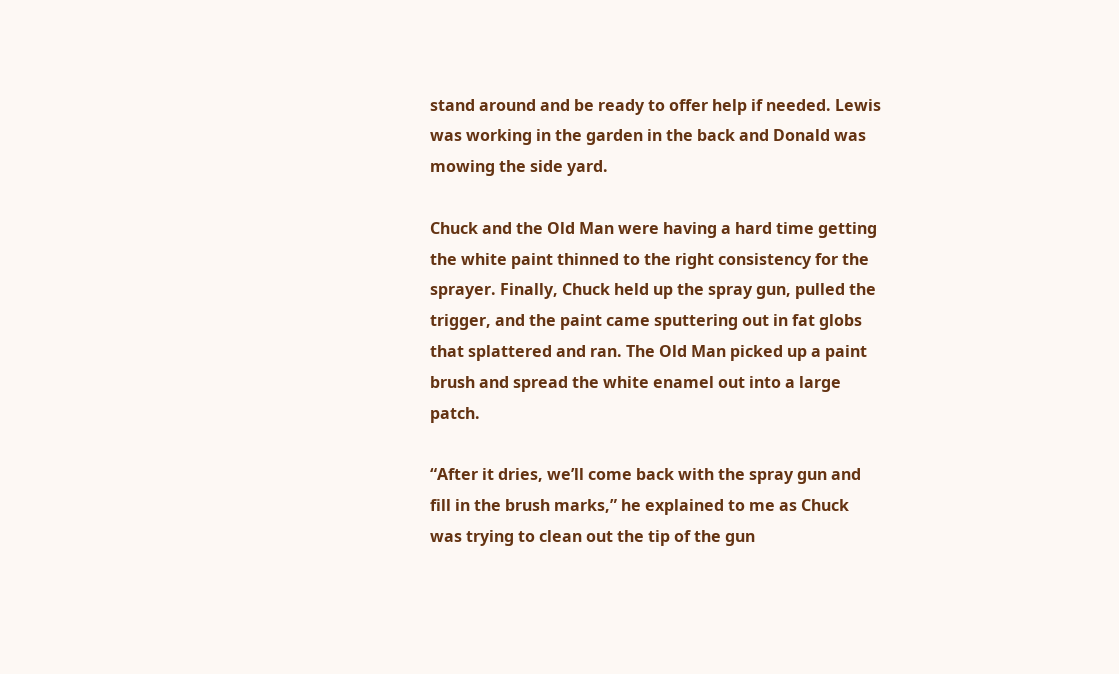stand around and be ready to offer help if needed. Lewis was working in the garden in the back and Donald was mowing the side yard.

Chuck and the Old Man were having a hard time getting the white paint thinned to the right consistency for the sprayer. Finally, Chuck held up the spray gun, pulled the trigger, and the paint came sputtering out in fat globs that splattered and ran. The Old Man picked up a paint brush and spread the white enamel out into a large patch.

“After it dries, we’ll come back with the spray gun and fill in the brush marks,” he explained to me as Chuck was trying to clean out the tip of the gun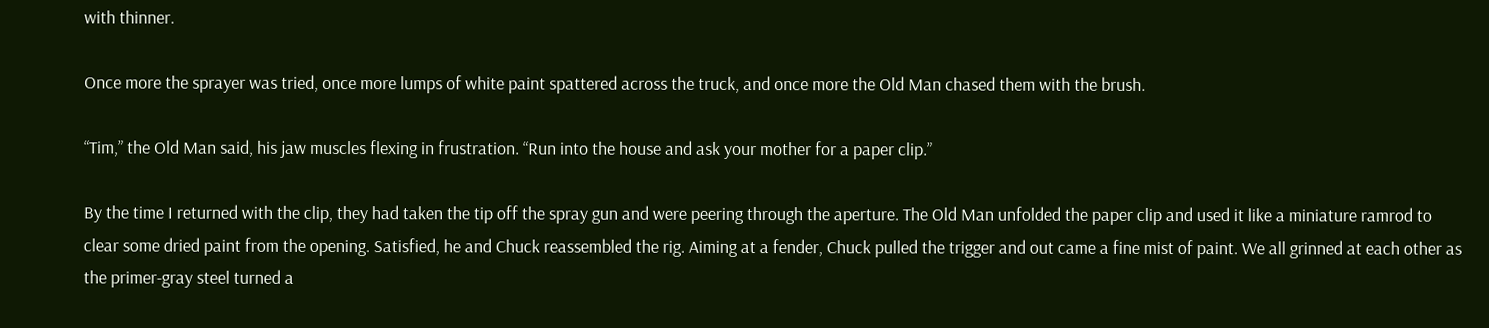with thinner.

Once more the sprayer was tried, once more lumps of white paint spattered across the truck, and once more the Old Man chased them with the brush.

“Tim,” the Old Man said, his jaw muscles flexing in frustration. “Run into the house and ask your mother for a paper clip.”

By the time I returned with the clip, they had taken the tip off the spray gun and were peering through the aperture. The Old Man unfolded the paper clip and used it like a miniature ramrod to clear some dried paint from the opening. Satisfied, he and Chuck reassembled the rig. Aiming at a fender, Chuck pulled the trigger and out came a fine mist of paint. We all grinned at each other as the primer-gray steel turned a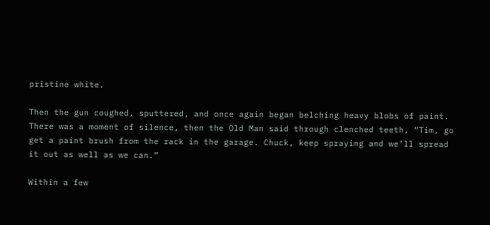pristine white.

Then the gun coughed, sputtered, and once again began belching heavy blobs of paint. There was a moment of silence, then the Old Man said through clenched teeth, “Tim, go get a paint brush from the rack in the garage. Chuck, keep spraying and we’ll spread it out as well as we can.”

Within a few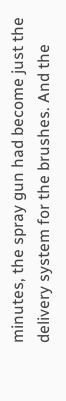minutes, the spray gun had become just the delivery system for the brushes. And the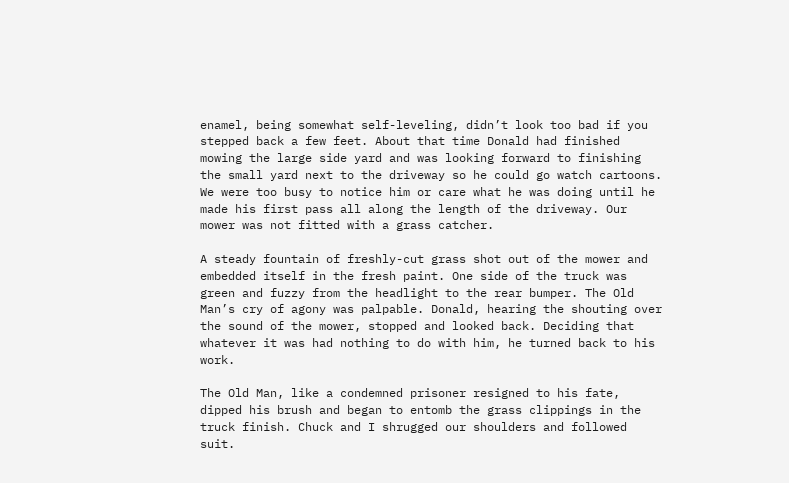enamel, being somewhat self-leveling, didn’t look too bad if you stepped back a few feet. About that time Donald had finished mowing the large side yard and was looking forward to finishing the small yard next to the driveway so he could go watch cartoons. We were too busy to notice him or care what he was doing until he made his first pass all along the length of the driveway. Our mower was not fitted with a grass catcher.

A steady fountain of freshly-cut grass shot out of the mower and embedded itself in the fresh paint. One side of the truck was green and fuzzy from the headlight to the rear bumper. The Old Man’s cry of agony was palpable. Donald, hearing the shouting over the sound of the mower, stopped and looked back. Deciding that whatever it was had nothing to do with him, he turned back to his work.

The Old Man, like a condemned prisoner resigned to his fate, dipped his brush and began to entomb the grass clippings in the truck finish. Chuck and I shrugged our shoulders and followed suit.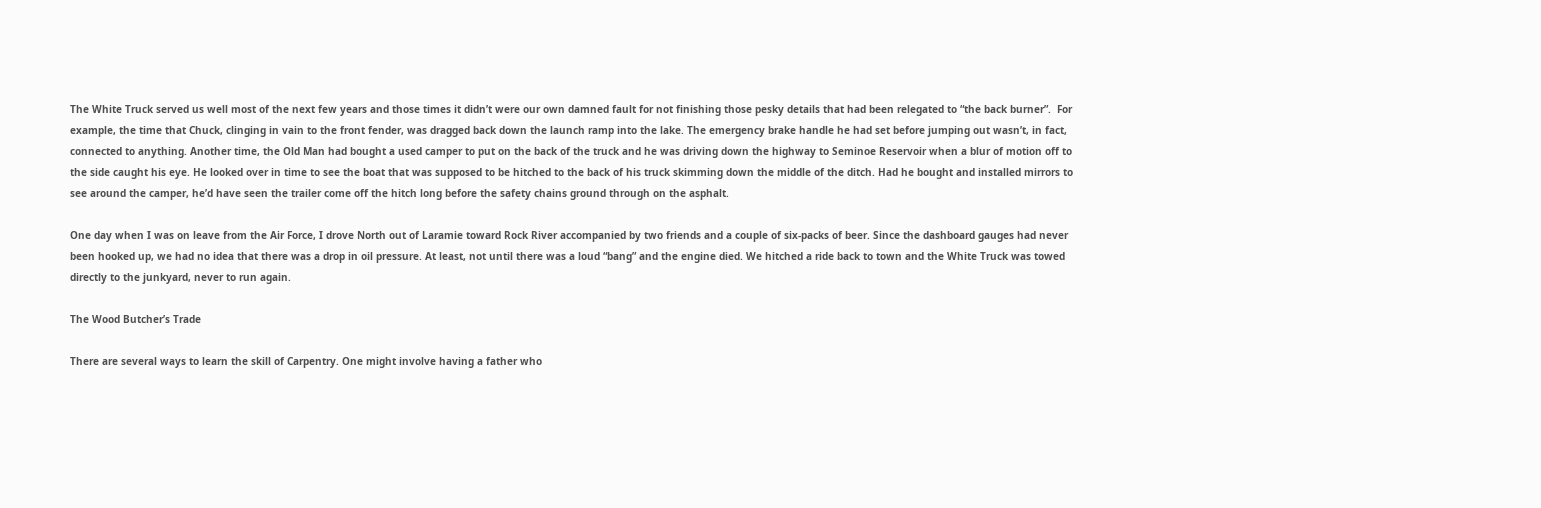The White Truck served us well most of the next few years and those times it didn’t were our own damned fault for not finishing those pesky details that had been relegated to “the back burner”.  For example, the time that Chuck, clinging in vain to the front fender, was dragged back down the launch ramp into the lake. The emergency brake handle he had set before jumping out wasn’t, in fact, connected to anything. Another time, the Old Man had bought a used camper to put on the back of the truck and he was driving down the highway to Seminoe Reservoir when a blur of motion off to the side caught his eye. He looked over in time to see the boat that was supposed to be hitched to the back of his truck skimming down the middle of the ditch. Had he bought and installed mirrors to see around the camper, he’d have seen the trailer come off the hitch long before the safety chains ground through on the asphalt.

One day when I was on leave from the Air Force, I drove North out of Laramie toward Rock River accompanied by two friends and a couple of six-packs of beer. Since the dashboard gauges had never been hooked up, we had no idea that there was a drop in oil pressure. At least, not until there was a loud “bang” and the engine died. We hitched a ride back to town and the White Truck was towed directly to the junkyard, never to run again.

The Wood Butcher’s Trade

There are several ways to learn the skill of Carpentry. One might involve having a father who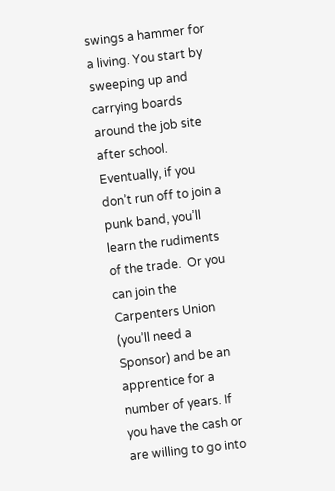swings a hammer for a living. You start by sweeping up and carrying boards around the job site after school.  Eventually, if you don’t run off to join a punk band, you’ll learn the rudiments of the trade.  Or you can join the Carpenters Union (you’ll need a Sponsor) and be an apprentice for a number of years. If you have the cash or are willing to go into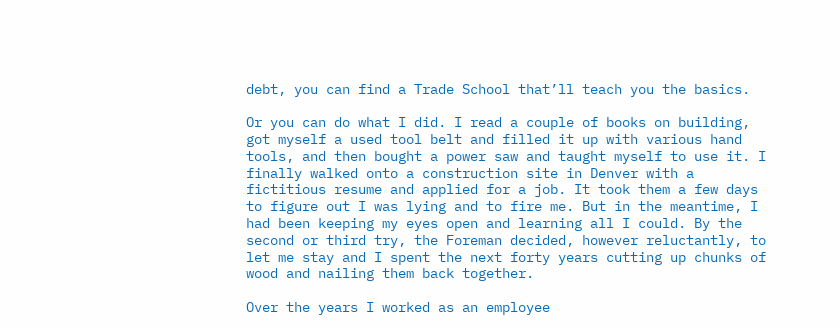debt, you can find a Trade School that’ll teach you the basics.

Or you can do what I did. I read a couple of books on building, got myself a used tool belt and filled it up with various hand tools, and then bought a power saw and taught myself to use it. I finally walked onto a construction site in Denver with a fictitious resume and applied for a job. It took them a few days to figure out I was lying and to fire me. But in the meantime, I had been keeping my eyes open and learning all I could. By the second or third try, the Foreman decided, however reluctantly, to let me stay and I spent the next forty years cutting up chunks of wood and nailing them back together.

Over the years I worked as an employee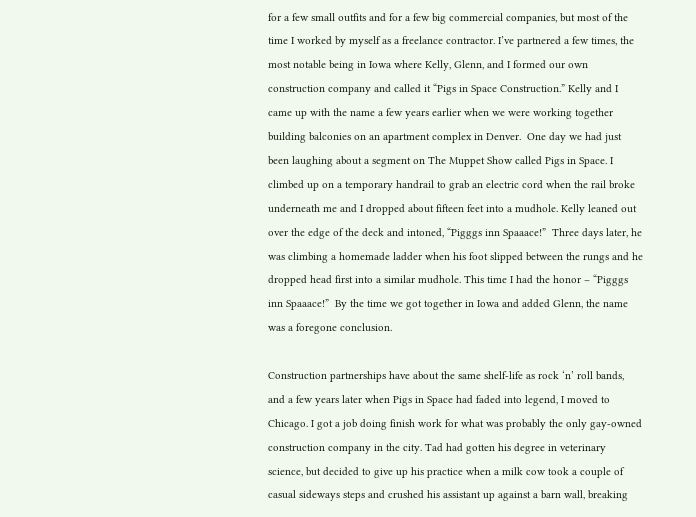for a few small outfits and for a few big commercial companies, but most of the time I worked by myself as a freelance contractor. I’ve partnered a few times, the most notable being in Iowa where Kelly, Glenn, and I formed our own construction company and called it “Pigs in Space Construction.” Kelly and I came up with the name a few years earlier when we were working together building balconies on an apartment complex in Denver.  One day we had just been laughing about a segment on The Muppet Show called Pigs in Space. I climbed up on a temporary handrail to grab an electric cord when the rail broke underneath me and I dropped about fifteen feet into a mudhole. Kelly leaned out over the edge of the deck and intoned, “Pigggs inn Spaaace!”  Three days later, he was climbing a homemade ladder when his foot slipped between the rungs and he dropped head first into a similar mudhole. This time I had the honor – “Pigggs inn Spaaace!”  By the time we got together in Iowa and added Glenn, the name was a foregone conclusion.

Construction partnerships have about the same shelf-life as rock ‘n’ roll bands, and a few years later when Pigs in Space had faded into legend, I moved to Chicago. I got a job doing finish work for what was probably the only gay-owned construction company in the city. Tad had gotten his degree in veterinary science, but decided to give up his practice when a milk cow took a couple of casual sideways steps and crushed his assistant up against a barn wall, breaking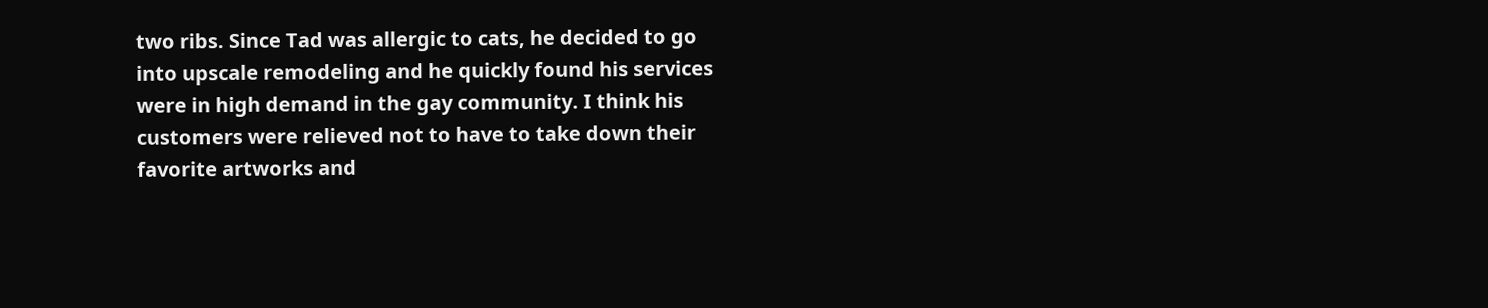two ribs. Since Tad was allergic to cats, he decided to go into upscale remodeling and he quickly found his services were in high demand in the gay community. I think his customers were relieved not to have to take down their favorite artworks and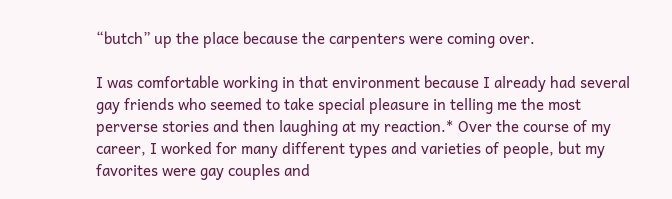“butch” up the place because the carpenters were coming over.

I was comfortable working in that environment because I already had several gay friends who seemed to take special pleasure in telling me the most perverse stories and then laughing at my reaction.* Over the course of my career, I worked for many different types and varieties of people, but my favorites were gay couples and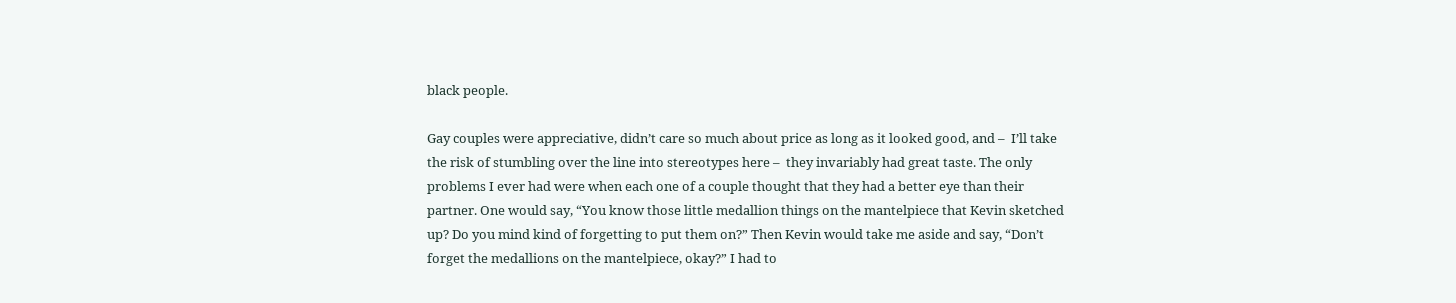black people.

Gay couples were appreciative, didn’t care so much about price as long as it looked good, and –  I’ll take the risk of stumbling over the line into stereotypes here –  they invariably had great taste. The only problems I ever had were when each one of a couple thought that they had a better eye than their partner. One would say, “You know those little medallion things on the mantelpiece that Kevin sketched up? Do you mind kind of forgetting to put them on?” Then Kevin would take me aside and say, “Don’t forget the medallions on the mantelpiece, okay?” I had to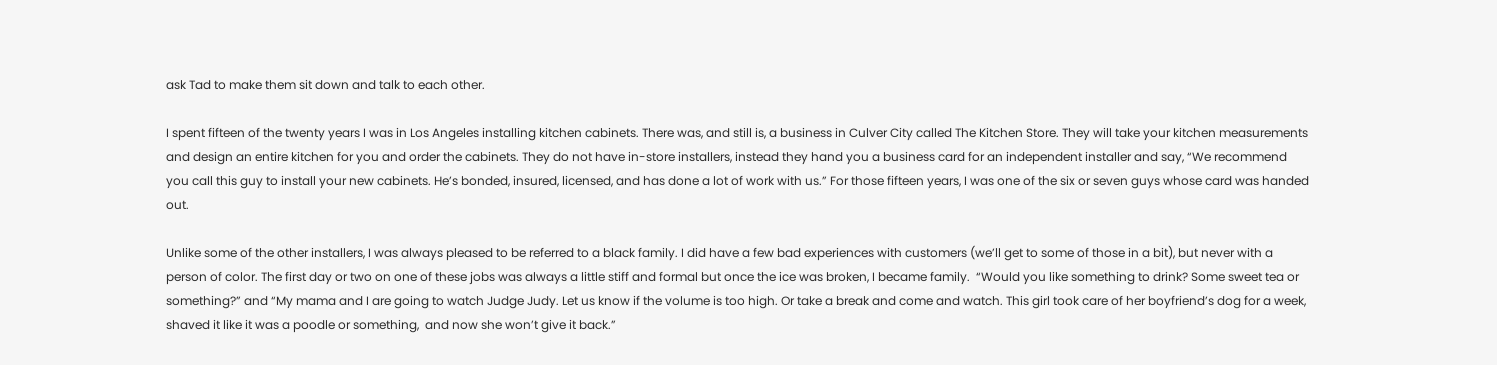ask Tad to make them sit down and talk to each other.

I spent fifteen of the twenty years I was in Los Angeles installing kitchen cabinets. There was, and still is, a business in Culver City called The Kitchen Store. They will take your kitchen measurements and design an entire kitchen for you and order the cabinets. They do not have in-store installers, instead they hand you a business card for an independent installer and say, “We recommend you call this guy to install your new cabinets. He’s bonded, insured, licensed, and has done a lot of work with us.” For those fifteen years, I was one of the six or seven guys whose card was handed out.

Unlike some of the other installers, I was always pleased to be referred to a black family. I did have a few bad experiences with customers (we’ll get to some of those in a bit), but never with a person of color. The first day or two on one of these jobs was always a little stiff and formal but once the ice was broken, I became family.  “Would you like something to drink? Some sweet tea or something?” and “My mama and I are going to watch Judge Judy. Let us know if the volume is too high. Or take a break and come and watch. This girl took care of her boyfriend’s dog for a week, shaved it like it was a poodle or something,  and now she won’t give it back.”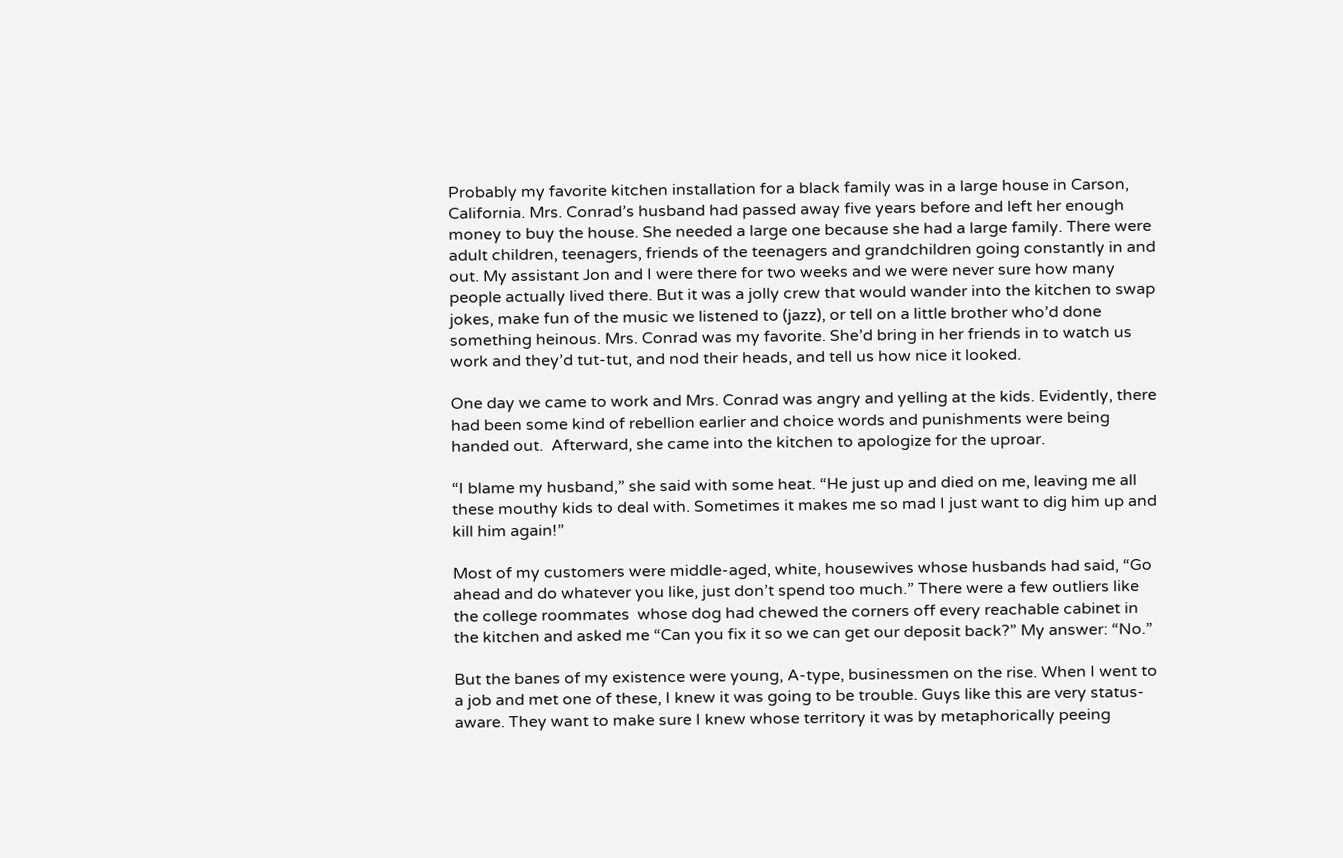Probably my favorite kitchen installation for a black family was in a large house in Carson, California. Mrs. Conrad’s husband had passed away five years before and left her enough money to buy the house. She needed a large one because she had a large family. There were adult children, teenagers, friends of the teenagers and grandchildren going constantly in and out. My assistant Jon and I were there for two weeks and we were never sure how many people actually lived there. But it was a jolly crew that would wander into the kitchen to swap jokes, make fun of the music we listened to (jazz), or tell on a little brother who’d done something heinous. Mrs. Conrad was my favorite. She’d bring in her friends in to watch us work and they’d tut-tut, and nod their heads, and tell us how nice it looked.

One day we came to work and Mrs. Conrad was angry and yelling at the kids. Evidently, there had been some kind of rebellion earlier and choice words and punishments were being handed out.  Afterward, she came into the kitchen to apologize for the uproar.

“I blame my husband,” she said with some heat. “He just up and died on me, leaving me all these mouthy kids to deal with. Sometimes it makes me so mad I just want to dig him up and kill him again!”

Most of my customers were middle-aged, white, housewives whose husbands had said, “Go ahead and do whatever you like, just don’t spend too much.” There were a few outliers like the college roommates  whose dog had chewed the corners off every reachable cabinet in the kitchen and asked me “Can you fix it so we can get our deposit back?” My answer: “No.”

But the banes of my existence were young, A-type, businessmen on the rise. When I went to a job and met one of these, I knew it was going to be trouble. Guys like this are very status-aware. They want to make sure I knew whose territory it was by metaphorically peeing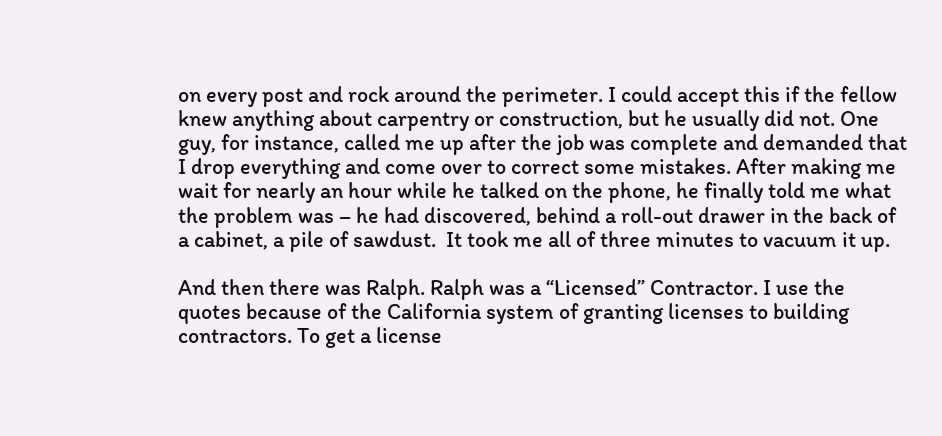on every post and rock around the perimeter. I could accept this if the fellow knew anything about carpentry or construction, but he usually did not. One guy, for instance, called me up after the job was complete and demanded that I drop everything and come over to correct some mistakes. After making me wait for nearly an hour while he talked on the phone, he finally told me what the problem was – he had discovered, behind a roll-out drawer in the back of a cabinet, a pile of sawdust.  It took me all of three minutes to vacuum it up.

And then there was Ralph. Ralph was a “Licensed” Contractor. I use the quotes because of the California system of granting licenses to building contractors. To get a license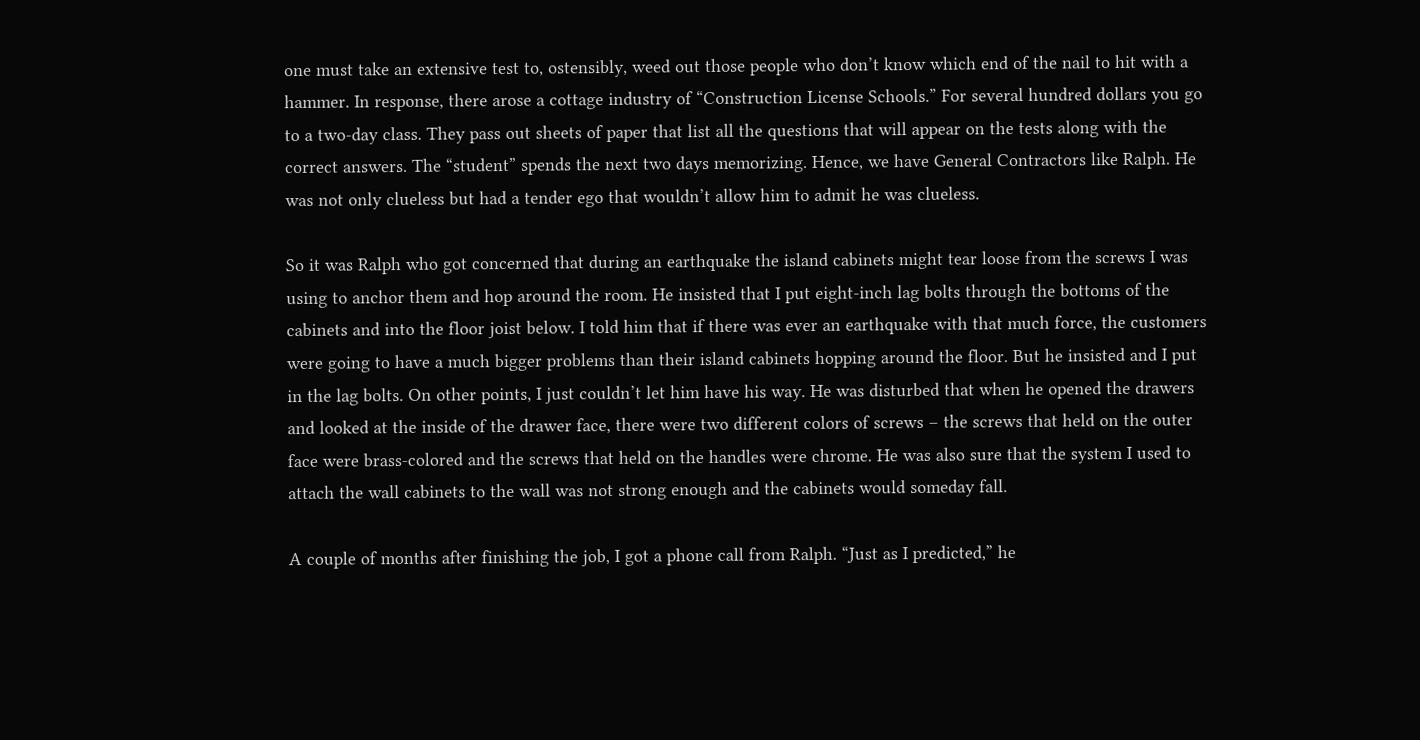one must take an extensive test to, ostensibly, weed out those people who don’t know which end of the nail to hit with a hammer. In response, there arose a cottage industry of “Construction License Schools.” For several hundred dollars you go to a two-day class. They pass out sheets of paper that list all the questions that will appear on the tests along with the correct answers. The “student” spends the next two days memorizing. Hence, we have General Contractors like Ralph. He was not only clueless but had a tender ego that wouldn’t allow him to admit he was clueless.

So it was Ralph who got concerned that during an earthquake the island cabinets might tear loose from the screws I was using to anchor them and hop around the room. He insisted that I put eight-inch lag bolts through the bottoms of the cabinets and into the floor joist below. I told him that if there was ever an earthquake with that much force, the customers were going to have a much bigger problems than their island cabinets hopping around the floor. But he insisted and I put in the lag bolts. On other points, I just couldn’t let him have his way. He was disturbed that when he opened the drawers and looked at the inside of the drawer face, there were two different colors of screws – the screws that held on the outer face were brass-colored and the screws that held on the handles were chrome. He was also sure that the system I used to attach the wall cabinets to the wall was not strong enough and the cabinets would someday fall.

A couple of months after finishing the job, I got a phone call from Ralph. “Just as I predicted,” he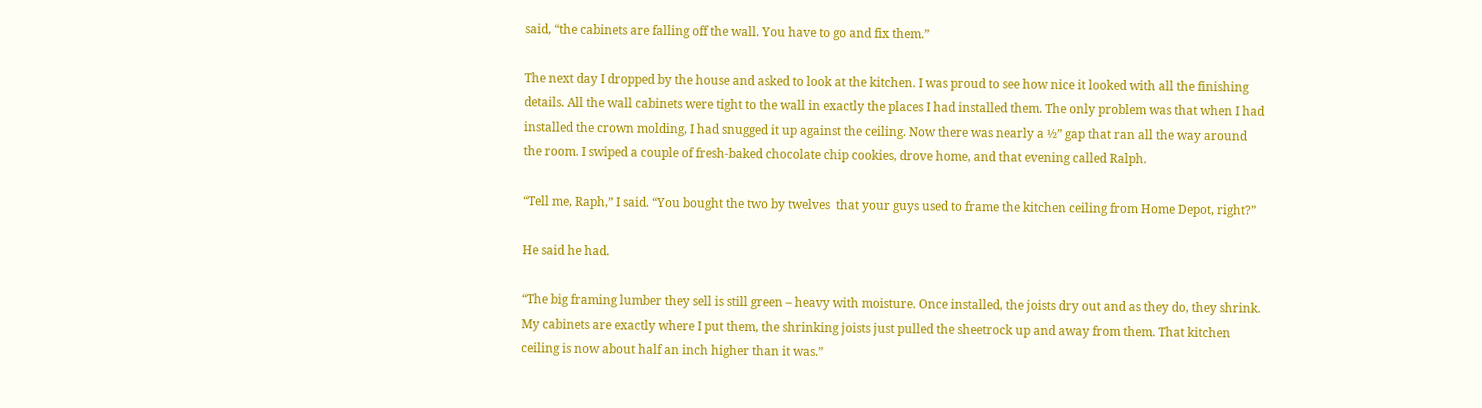said, “the cabinets are falling off the wall. You have to go and fix them.”

The next day I dropped by the house and asked to look at the kitchen. I was proud to see how nice it looked with all the finishing details. All the wall cabinets were tight to the wall in exactly the places I had installed them. The only problem was that when I had installed the crown molding, I had snugged it up against the ceiling. Now there was nearly a ½” gap that ran all the way around the room. I swiped a couple of fresh-baked chocolate chip cookies, drove home, and that evening called Ralph.

“Tell me, Raph,” I said. “You bought the two by twelves  that your guys used to frame the kitchen ceiling from Home Depot, right?”

He said he had.

“The big framing lumber they sell is still green – heavy with moisture. Once installed, the joists dry out and as they do, they shrink. My cabinets are exactly where I put them, the shrinking joists just pulled the sheetrock up and away from them. That kitchen ceiling is now about half an inch higher than it was.”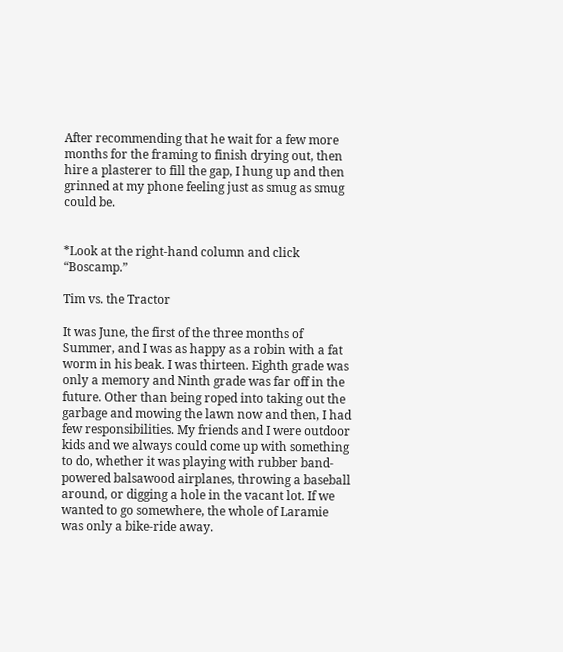After recommending that he wait for a few more months for the framing to finish drying out, then hire a plasterer to fill the gap, I hung up and then grinned at my phone feeling just as smug as smug could be.


*Look at the right-hand column and click “Boscamp.”

Tim vs. the Tractor

It was June, the first of the three months of Summer, and I was as happy as a robin with a fat worm in his beak. I was thirteen. Eighth grade was only a memory and Ninth grade was far off in the future. Other than being roped into taking out the garbage and mowing the lawn now and then, I had few responsibilities. My friends and I were outdoor kids and we always could come up with something to do, whether it was playing with rubber band-powered balsawood airplanes, throwing a baseball around, or digging a hole in the vacant lot. If we wanted to go somewhere, the whole of Laramie was only a bike-ride away.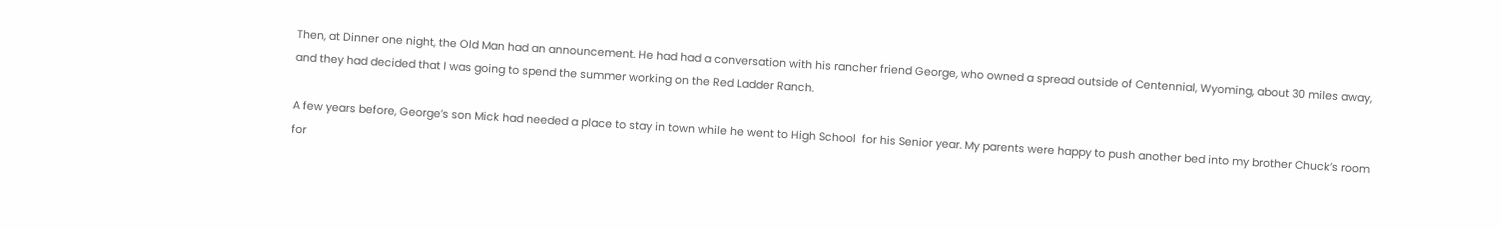Then, at Dinner one night, the Old Man had an announcement. He had had a conversation with his rancher friend George, who owned a spread outside of Centennial, Wyoming, about 30 miles away, and they had decided that I was going to spend the summer working on the Red Ladder Ranch.

A few years before, George’s son Mick had needed a place to stay in town while he went to High School  for his Senior year. My parents were happy to push another bed into my brother Chuck’s room for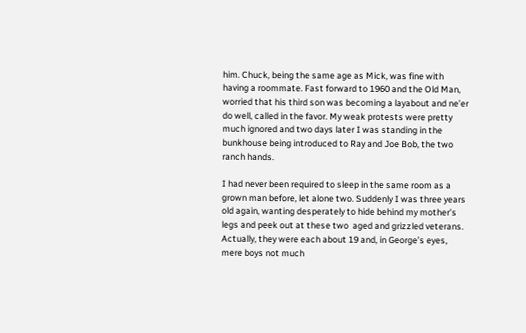him. Chuck, being the same age as Mick, was fine with having a roommate. Fast forward to 1960 and the Old Man, worried that his third son was becoming a layabout and ne’er do well, called in the favor. My weak protests were pretty much ignored and two days later I was standing in the bunkhouse being introduced to Ray and Joe Bob, the two ranch hands.

I had never been required to sleep in the same room as a grown man before, let alone two. Suddenly I was three years old again, wanting desperately to hide behind my mother’s legs and peek out at these two  aged and grizzled veterans. Actually, they were each about 19 and, in George’s eyes, mere boys not much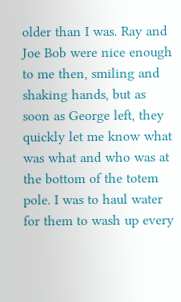older than I was. Ray and Joe Bob were nice enough to me then, smiling and shaking hands, but as soon as George left, they quickly let me know what was what and who was at the bottom of the totem pole. I was to haul water for them to wash up every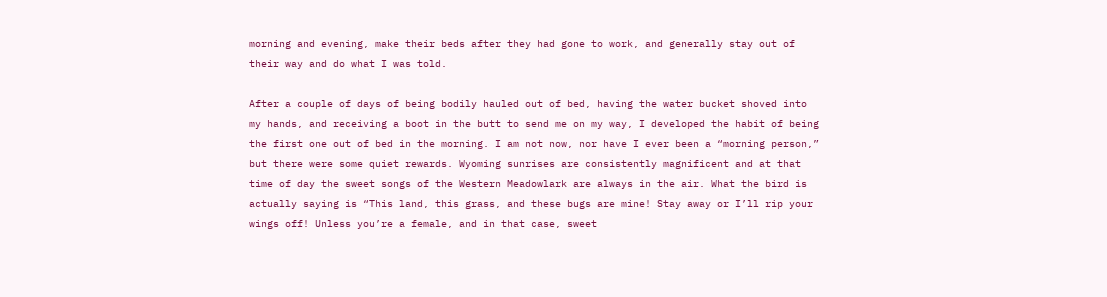morning and evening, make their beds after they had gone to work, and generally stay out of their way and do what I was told.

After a couple of days of being bodily hauled out of bed, having the water bucket shoved into my hands, and receiving a boot in the butt to send me on my way, I developed the habit of being the first one out of bed in the morning. I am not now, nor have I ever been a “morning person,” but there were some quiet rewards. Wyoming sunrises are consistently magnificent and at that time of day the sweet songs of the Western Meadowlark are always in the air. What the bird is actually saying is “This land, this grass, and these bugs are mine! Stay away or I’ll rip your wings off! Unless you’re a female, and in that case, sweet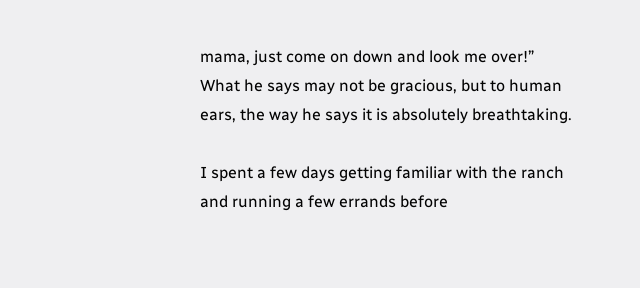mama, just come on down and look me over!” What he says may not be gracious, but to human ears, the way he says it is absolutely breathtaking.

I spent a few days getting familiar with the ranch and running a few errands before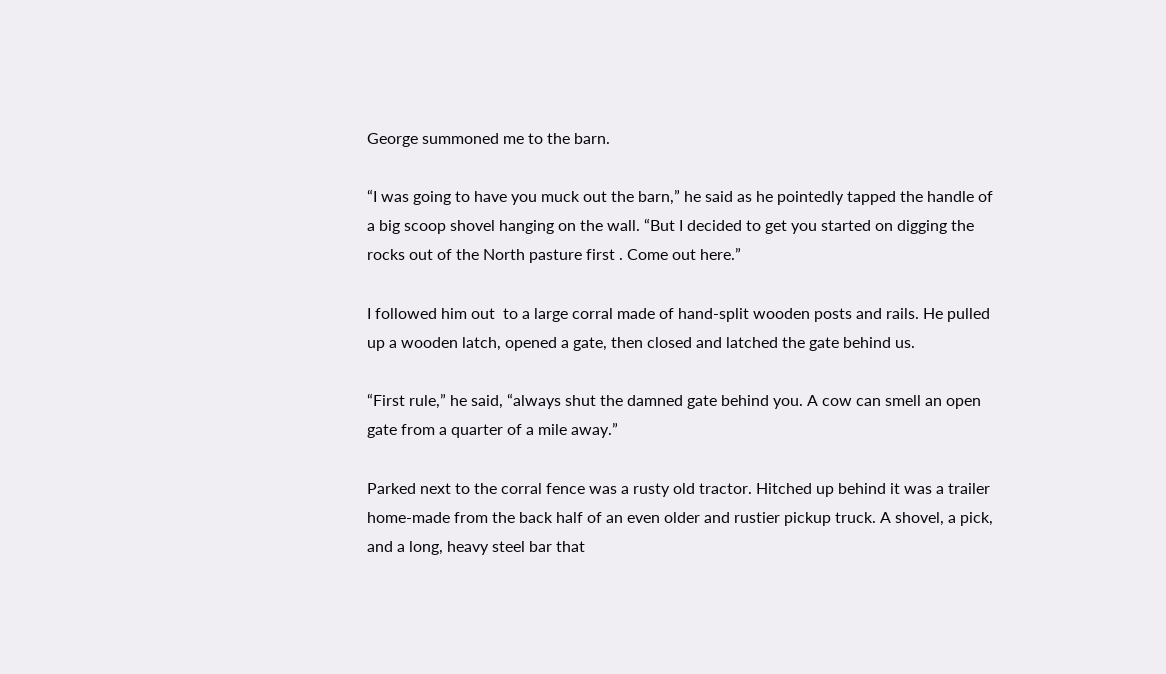George summoned me to the barn.

“I was going to have you muck out the barn,” he said as he pointedly tapped the handle of a big scoop shovel hanging on the wall. “But I decided to get you started on digging the rocks out of the North pasture first . Come out here.”

I followed him out  to a large corral made of hand-split wooden posts and rails. He pulled up a wooden latch, opened a gate, then closed and latched the gate behind us.

“First rule,” he said, “always shut the damned gate behind you. A cow can smell an open gate from a quarter of a mile away.”

Parked next to the corral fence was a rusty old tractor. Hitched up behind it was a trailer home-made from the back half of an even older and rustier pickup truck. A shovel, a pick, and a long, heavy steel bar that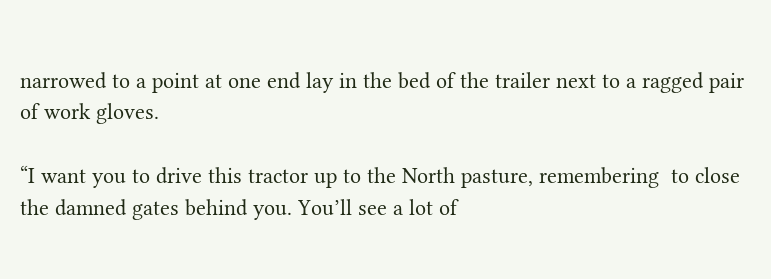narrowed to a point at one end lay in the bed of the trailer next to a ragged pair of work gloves.

“I want you to drive this tractor up to the North pasture, remembering  to close the damned gates behind you. You’ll see a lot of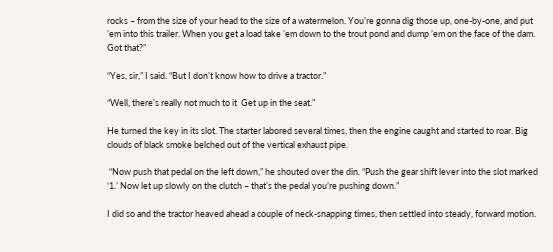rocks – from the size of your head to the size of a watermelon. You’re gonna dig those up, one-by-one, and put ’em into this trailer. When you get a load take ’em down to the trout pond and dump ’em on the face of the dam. Got that?”

“Yes, sir,” I said. “But I don’t know how to drive a tractor.”

“Well, there’s really not much to it  Get up in the seat.”

He turned the key in its slot. The starter labored several times, then the engine caught and started to roar. Big clouds of black smoke belched out of the vertical exhaust pipe.

 “Now push that pedal on the left down,” he shouted over the din. “Push the gear shift lever into the slot marked ‘1.’ Now let up slowly on the clutch – that’s the pedal you’re pushing down.”

I did so and the tractor heaved ahead a couple of neck-snapping times, then settled into steady, forward motion.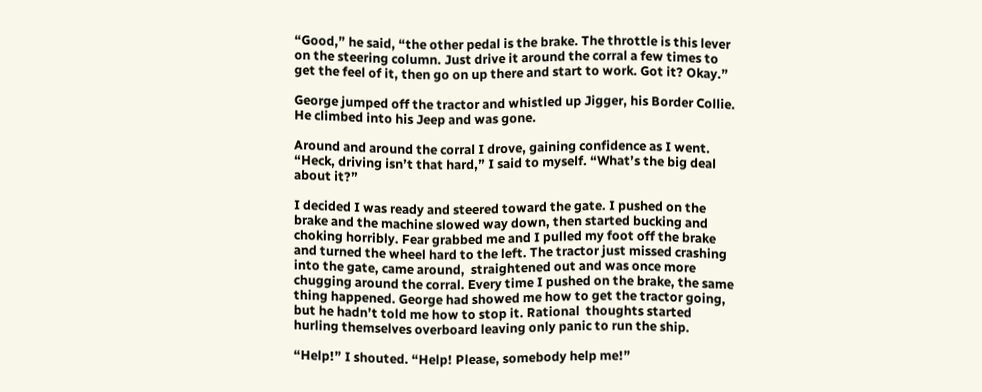“Good,” he said, “the other pedal is the brake. The throttle is this lever on the steering column. Just drive it around the corral a few times to get the feel of it, then go on up there and start to work. Got it? Okay.”

George jumped off the tractor and whistled up Jigger, his Border Collie. He climbed into his Jeep and was gone.

Around and around the corral I drove, gaining confidence as I went. “Heck, driving isn’t that hard,” I said to myself. “What’s the big deal about it?”

I decided I was ready and steered toward the gate. I pushed on the brake and the machine slowed way down, then started bucking and choking horribly. Fear grabbed me and I pulled my foot off the brake and turned the wheel hard to the left. The tractor just missed crashing into the gate, came around,  straightened out and was once more chugging around the corral. Every time I pushed on the brake, the same thing happened. George had showed me how to get the tractor going, but he hadn’t told me how to stop it. Rational  thoughts started hurling themselves overboard leaving only panic to run the ship.

“Help!” I shouted. “Help! Please, somebody help me!”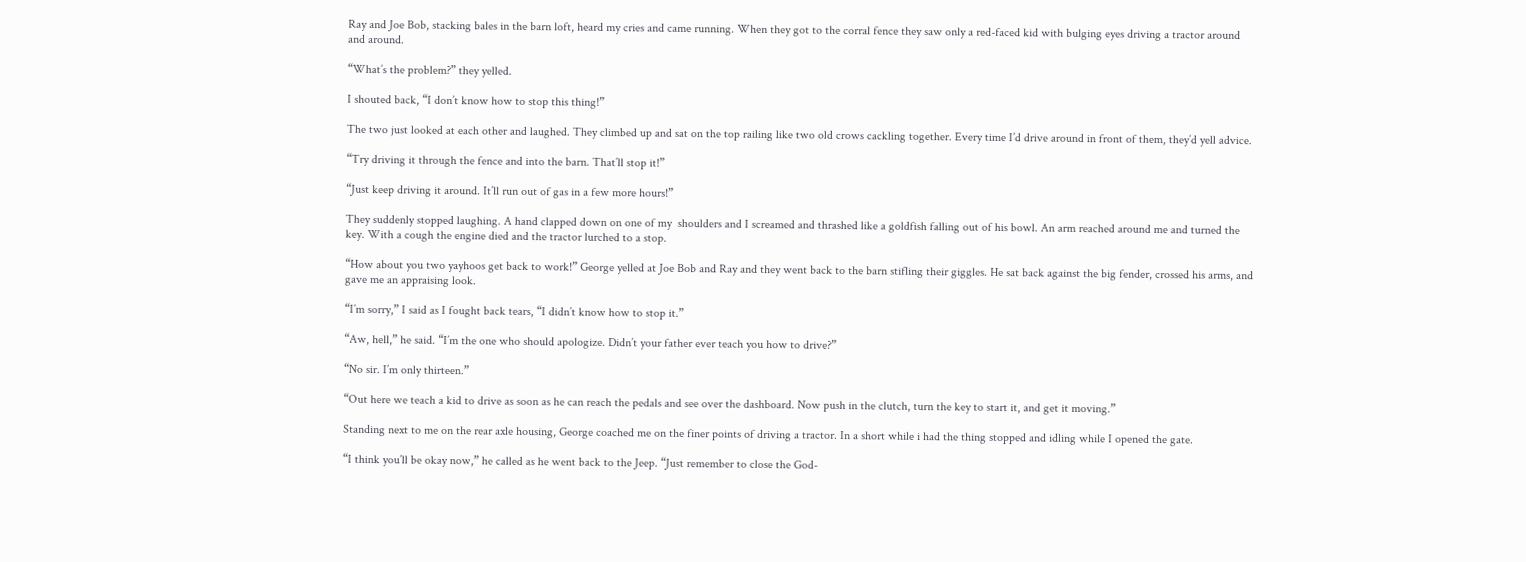Ray and Joe Bob, stacking bales in the barn loft, heard my cries and came running. When they got to the corral fence they saw only a red-faced kid with bulging eyes driving a tractor around and around.

“What’s the problem?” they yelled.

I shouted back, “I don’t know how to stop this thing!”

The two just looked at each other and laughed. They climbed up and sat on the top railing like two old crows cackling together. Every time I’d drive around in front of them, they’d yell advice.

“Try driving it through the fence and into the barn. That’ll stop it!”

“Just keep driving it around. It’ll run out of gas in a few more hours!”

They suddenly stopped laughing. A hand clapped down on one of my  shoulders and I screamed and thrashed like a goldfish falling out of his bowl. An arm reached around me and turned the key. With a cough the engine died and the tractor lurched to a stop.

“How about you two yayhoos get back to work!” George yelled at Joe Bob and Ray and they went back to the barn stifling their giggles. He sat back against the big fender, crossed his arms, and gave me an appraising look.

“I’m sorry,” I said as I fought back tears, “I didn’t know how to stop it.”

“Aw, hell,” he said. “I’m the one who should apologize. Didn’t your father ever teach you how to drive?”

“No sir. I’m only thirteen.”

“Out here we teach a kid to drive as soon as he can reach the pedals and see over the dashboard. Now push in the clutch, turn the key to start it, and get it moving.”

Standing next to me on the rear axle housing, George coached me on the finer points of driving a tractor. In a short while i had the thing stopped and idling while I opened the gate.

“I think you’ll be okay now,” he called as he went back to the Jeep. “Just remember to close the God-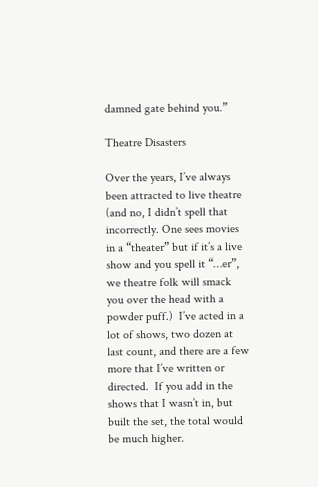damned gate behind you.”

Theatre Disasters

Over the years, I’ve always been attracted to live theatre (and no, I didn’t spell that incorrectly. One sees movies in a “theater” but if it’s a live show and you spell it “…er”, we theatre folk will smack you over the head with a powder puff.)  I’ve acted in a lot of shows, two dozen at last count, and there are a few more that I’ve written or directed.  If you add in the shows that I wasn’t in, but built the set, the total would be much higher.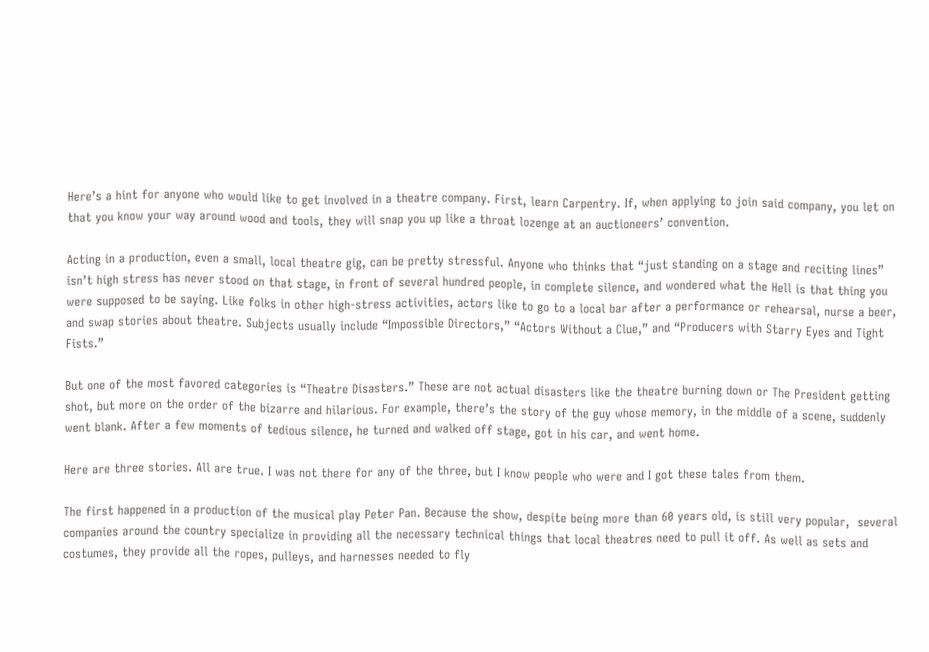Here’s a hint for anyone who would like to get involved in a theatre company. First, learn Carpentry. If, when applying to join said company, you let on that you know your way around wood and tools, they will snap you up like a throat lozenge at an auctioneers’ convention.

Acting in a production, even a small, local theatre gig, can be pretty stressful. Anyone who thinks that “just standing on a stage and reciting lines” isn’t high stress has never stood on that stage, in front of several hundred people, in complete silence, and wondered what the Hell is that thing you were supposed to be saying. Like folks in other high-stress activities, actors like to go to a local bar after a performance or rehearsal, nurse a beer, and swap stories about theatre. Subjects usually include “Impossible Directors,” “Actors Without a Clue,” and “Producers with Starry Eyes and Tight Fists.”

But one of the most favored categories is “Theatre Disasters.” These are not actual disasters like the theatre burning down or The President getting shot, but more on the order of the bizarre and hilarious. For example, there’s the story of the guy whose memory, in the middle of a scene, suddenly went blank. After a few moments of tedious silence, he turned and walked off stage, got in his car, and went home.

Here are three stories. All are true. I was not there for any of the three, but I know people who were and I got these tales from them.

The first happened in a production of the musical play Peter Pan. Because the show, despite being more than 60 years old, is still very popular,  several companies around the country specialize in providing all the necessary technical things that local theatres need to pull it off. As well as sets and costumes, they provide all the ropes, pulleys, and harnesses needed to fly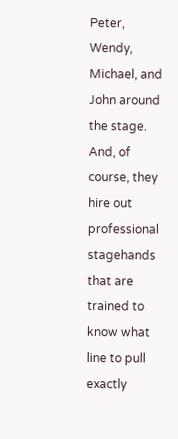Peter, Wendy, Michael, and John around the stage. And, of course, they hire out professional stagehands that are trained to know what line to pull exactly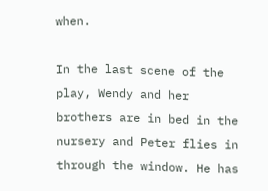when.

In the last scene of the play, Wendy and her brothers are in bed in the nursery and Peter flies in through the window. He has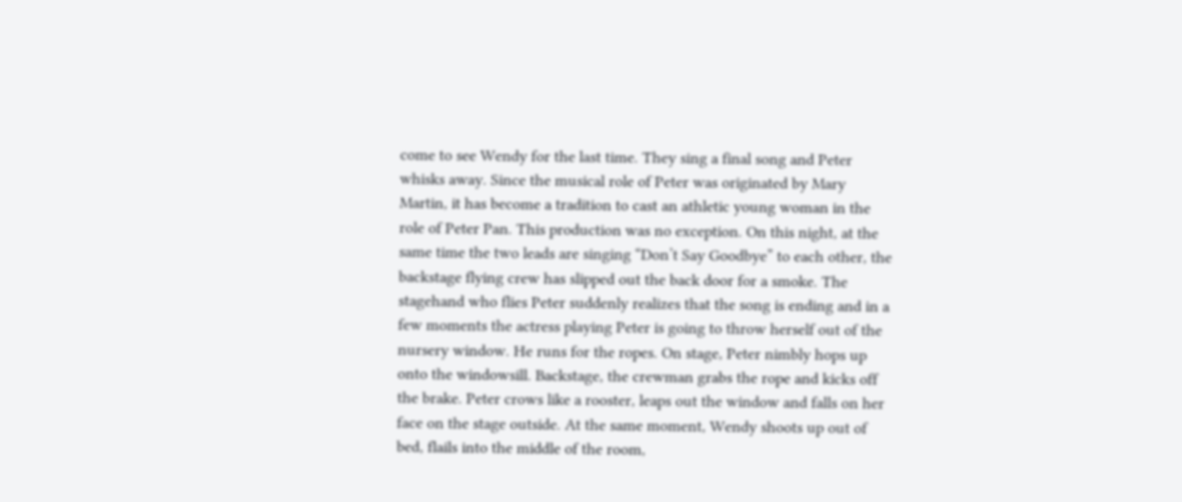come to see Wendy for the last time. They sing a final song and Peter whisks away. Since the musical role of Peter was originated by Mary Martin, it has become a tradition to cast an athletic young woman in the role of Peter Pan. This production was no exception. On this night, at the same time the two leads are singing “Don’t Say Goodbye” to each other, the backstage flying crew has slipped out the back door for a smoke. The stagehand who flies Peter suddenly realizes that the song is ending and in a few moments the actress playing Peter is going to throw herself out of the nursery window. He runs for the ropes. On stage, Peter nimbly hops up onto the windowsill. Backstage, the crewman grabs the rope and kicks off the brake. Peter crows like a rooster, leaps out the window and falls on her face on the stage outside. At the same moment, Wendy shoots up out of bed, flails into the middle of the room,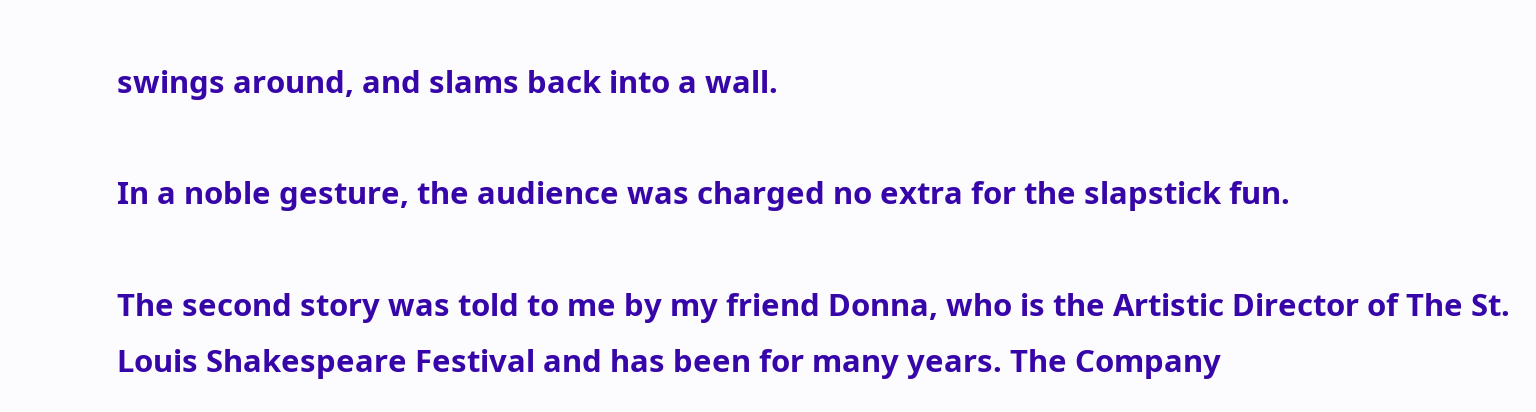swings around, and slams back into a wall.

In a noble gesture, the audience was charged no extra for the slapstick fun.

The second story was told to me by my friend Donna, who is the Artistic Director of The St. Louis Shakespeare Festival and has been for many years. The Company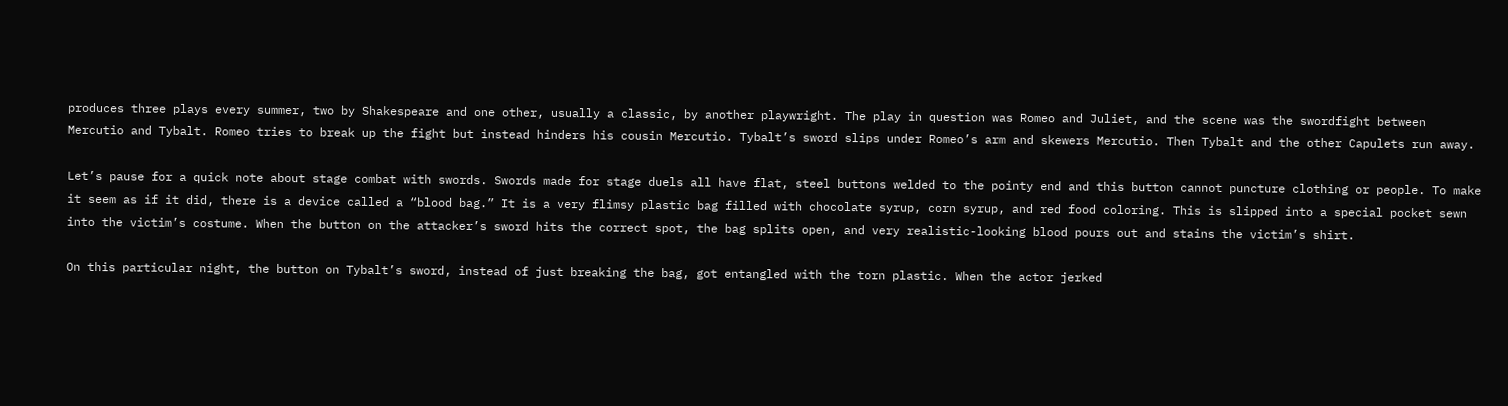produces three plays every summer, two by Shakespeare and one other, usually a classic, by another playwright. The play in question was Romeo and Juliet, and the scene was the swordfight between Mercutio and Tybalt. Romeo tries to break up the fight but instead hinders his cousin Mercutio. Tybalt’s sword slips under Romeo’s arm and skewers Mercutio. Then Tybalt and the other Capulets run away.

Let’s pause for a quick note about stage combat with swords. Swords made for stage duels all have flat, steel buttons welded to the pointy end and this button cannot puncture clothing or people. To make it seem as if it did, there is a device called a “blood bag.” It is a very flimsy plastic bag filled with chocolate syrup, corn syrup, and red food coloring. This is slipped into a special pocket sewn into the victim’s costume. When the button on the attacker’s sword hits the correct spot, the bag splits open, and very realistic-looking blood pours out and stains the victim’s shirt.

On this particular night, the button on Tybalt’s sword, instead of just breaking the bag, got entangled with the torn plastic. When the actor jerked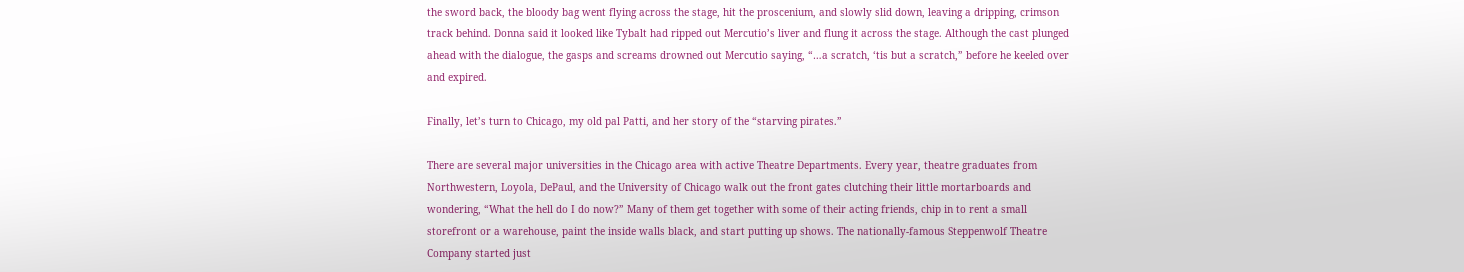the sword back, the bloody bag went flying across the stage, hit the proscenium, and slowly slid down, leaving a dripping, crimson track behind. Donna said it looked like Tybalt had ripped out Mercutio’s liver and flung it across the stage. Although the cast plunged ahead with the dialogue, the gasps and screams drowned out Mercutio saying, “…a scratch, ‘tis but a scratch,” before he keeled over and expired.

Finally, let’s turn to Chicago, my old pal Patti, and her story of the “starving pirates.”

There are several major universities in the Chicago area with active Theatre Departments. Every year, theatre graduates from Northwestern, Loyola, DePaul, and the University of Chicago walk out the front gates clutching their little mortarboards and wondering, “What the hell do I do now?” Many of them get together with some of their acting friends, chip in to rent a small storefront or a warehouse, paint the inside walls black, and start putting up shows. The nationally-famous Steppenwolf Theatre Company started just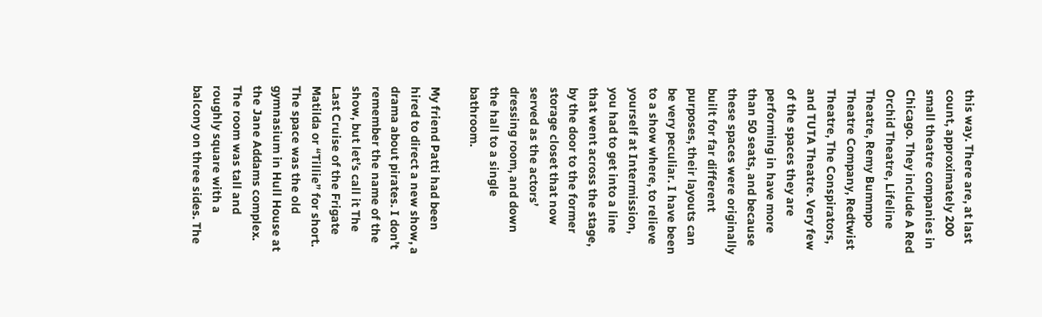this way. There are, at last count, approximately 200 small theatre companies in Chicago. They include A Red Orchid Theatre, Lifeline Theatre, Remy Bummpo Theatre Company, Redtwist Theatre, The Conspirators, and TUTA Theatre. Very few of the spaces they are performing in have more than 50 seats, and because these spaces were originally built for far different purposes, their layouts can be very peculiar. I have been to a show where, to relieve yourself at Intermission, you had to get into a line that went across the stage, by the door to the former storage closet that now served as the actors’ dressing room, and down the hall to a single bathroom.

My friend Patti had been hired to direct a new show, a drama about pirates. I don’t remember the name of the show, but let’s call it The Last Cruise of the Frigate Matilda or “Tillie” for short. The space was the old gymnasium in Hull House at the Jane Addams complex. The room was tall and roughly square with a balcony on three sides. The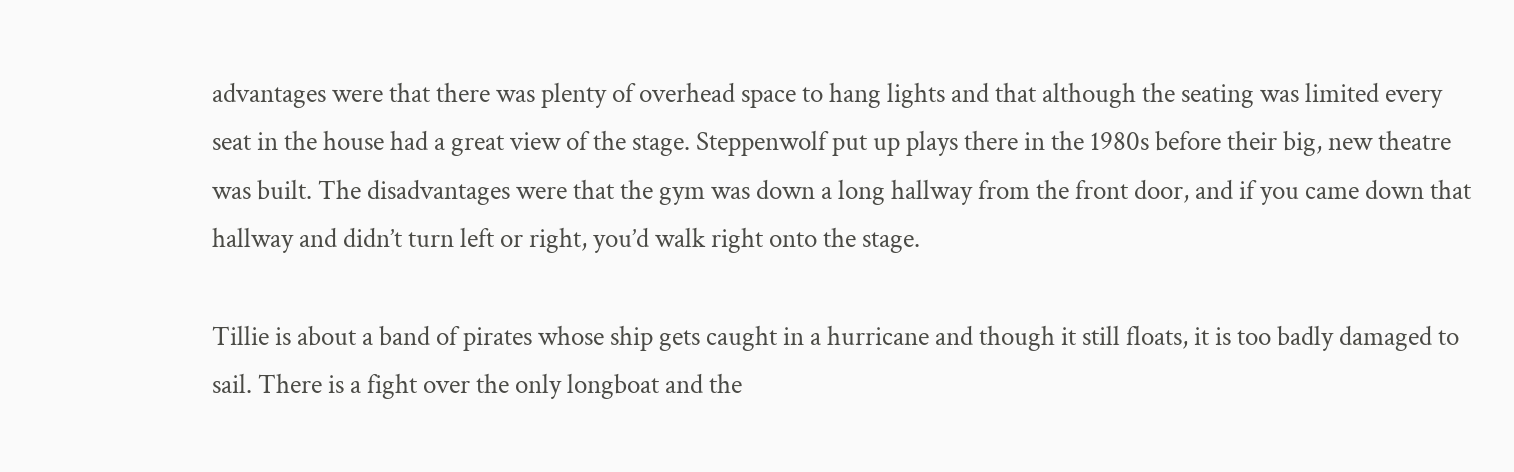advantages were that there was plenty of overhead space to hang lights and that although the seating was limited every seat in the house had a great view of the stage. Steppenwolf put up plays there in the 1980s before their big, new theatre was built. The disadvantages were that the gym was down a long hallway from the front door, and if you came down that hallway and didn’t turn left or right, you’d walk right onto the stage.

Tillie is about a band of pirates whose ship gets caught in a hurricane and though it still floats, it is too badly damaged to sail. There is a fight over the only longboat and the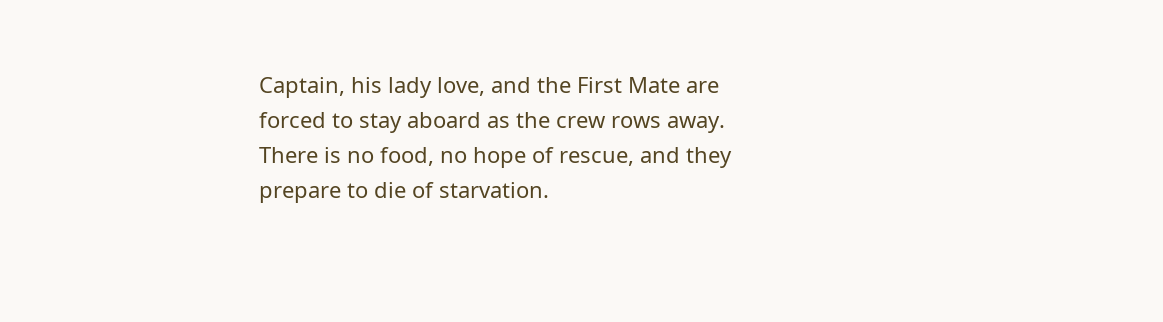Captain, his lady love, and the First Mate are forced to stay aboard as the crew rows away. There is no food, no hope of rescue, and they prepare to die of starvation.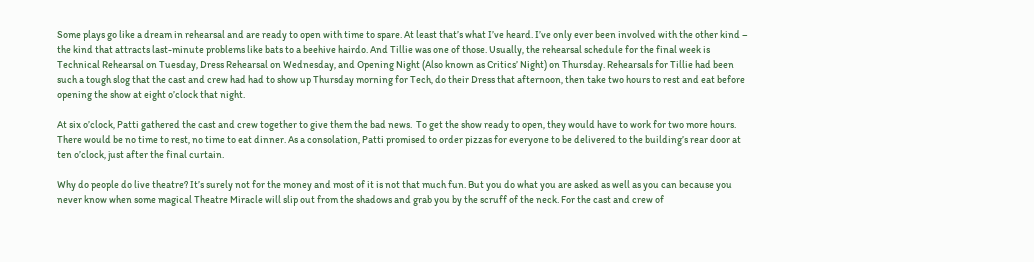Some plays go like a dream in rehearsal and are ready to open with time to spare. At least that’s what I’ve heard. I’ve only ever been involved with the other kind – the kind that attracts last-minute problems like bats to a beehive hairdo. And Tillie was one of those. Usually, the rehearsal schedule for the final week is Technical Rehearsal on Tuesday, Dress Rehearsal on Wednesday, and Opening Night (Also known as Critics’ Night) on Thursday. Rehearsals for Tillie had been such a tough slog that the cast and crew had had to show up Thursday morning for Tech, do their Dress that afternoon, then take two hours to rest and eat before opening the show at eight o’clock that night.

At six o’clock, Patti gathered the cast and crew together to give them the bad news.  To get the show ready to open, they would have to work for two more hours. There would be no time to rest, no time to eat dinner. As a consolation, Patti promised to order pizzas for everyone to be delivered to the building’s rear door at ten o’clock, just after the final curtain.

Why do people do live theatre? It’s surely not for the money and most of it is not that much fun. But you do what you are asked as well as you can because you never know when some magical Theatre Miracle will slip out from the shadows and grab you by the scruff of the neck. For the cast and crew of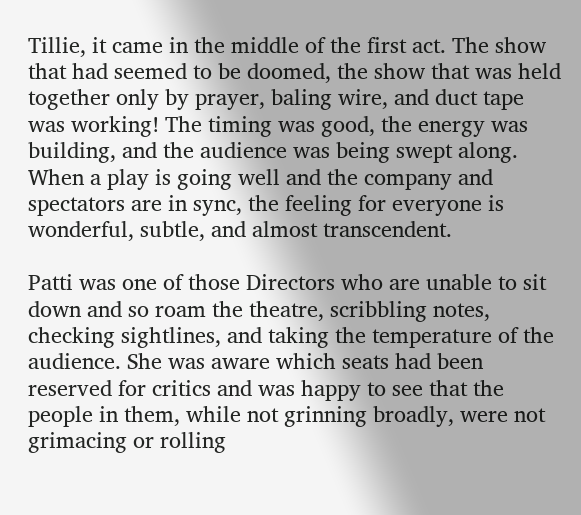Tillie, it came in the middle of the first act. The show that had seemed to be doomed, the show that was held together only by prayer, baling wire, and duct tape was working! The timing was good, the energy was building, and the audience was being swept along. When a play is going well and the company and spectators are in sync, the feeling for everyone is wonderful, subtle, and almost transcendent.

Patti was one of those Directors who are unable to sit down and so roam the theatre, scribbling notes, checking sightlines, and taking the temperature of the audience. She was aware which seats had been reserved for critics and was happy to see that the people in them, while not grinning broadly, were not grimacing or rolling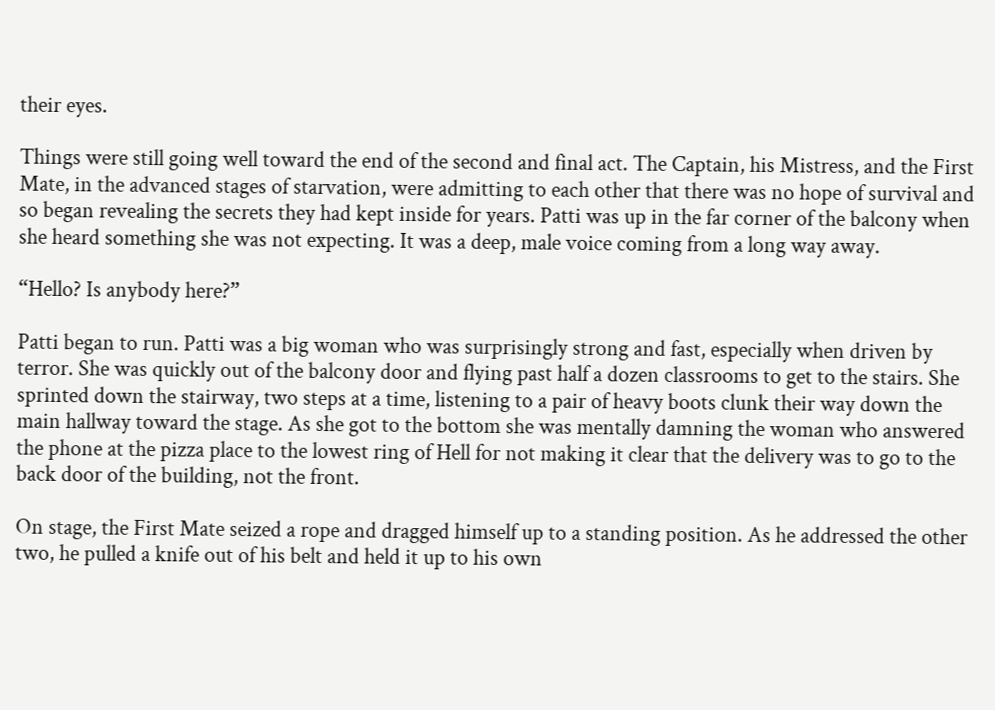their eyes.

Things were still going well toward the end of the second and final act. The Captain, his Mistress, and the First Mate, in the advanced stages of starvation, were admitting to each other that there was no hope of survival and so began revealing the secrets they had kept inside for years. Patti was up in the far corner of the balcony when she heard something she was not expecting. It was a deep, male voice coming from a long way away.

“Hello? Is anybody here?”

Patti began to run. Patti was a big woman who was surprisingly strong and fast, especially when driven by terror. She was quickly out of the balcony door and flying past half a dozen classrooms to get to the stairs. She sprinted down the stairway, two steps at a time, listening to a pair of heavy boots clunk their way down the main hallway toward the stage. As she got to the bottom she was mentally damning the woman who answered the phone at the pizza place to the lowest ring of Hell for not making it clear that the delivery was to go to the back door of the building, not the front.

On stage, the First Mate seized a rope and dragged himself up to a standing position. As he addressed the other two, he pulled a knife out of his belt and held it up to his own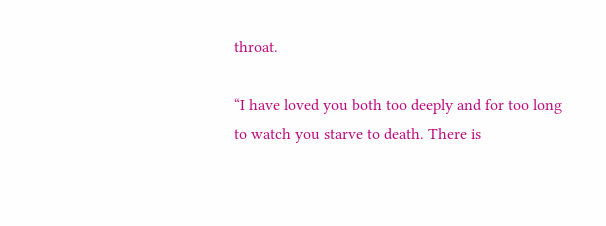throat.

“I have loved you both too deeply and for too long to watch you starve to death. There is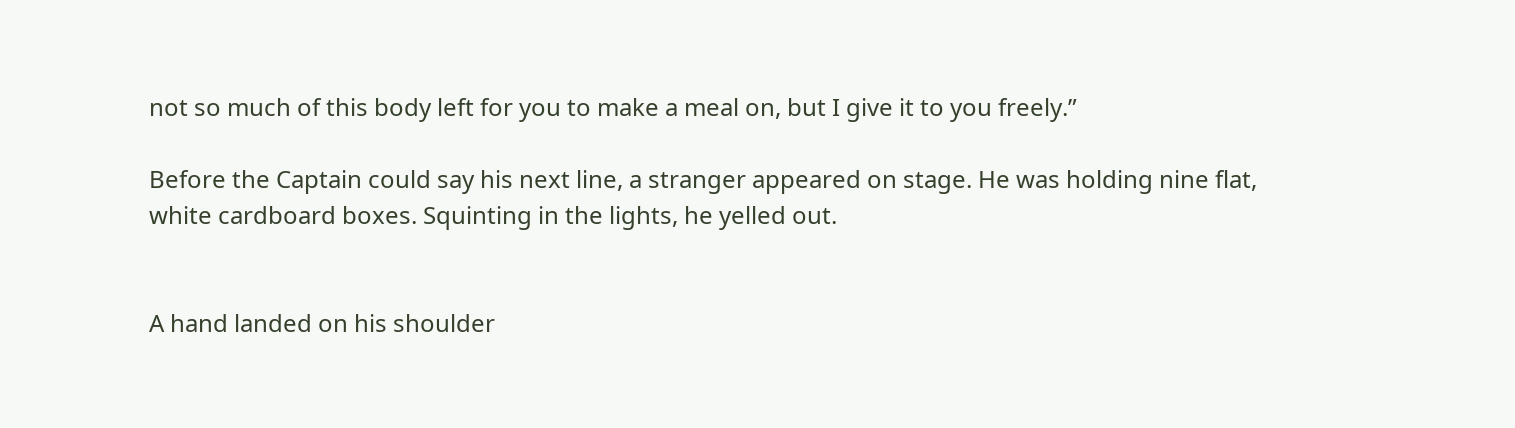not so much of this body left for you to make a meal on, but I give it to you freely.”

Before the Captain could say his next line, a stranger appeared on stage. He was holding nine flat, white cardboard boxes. Squinting in the lights, he yelled out.


A hand landed on his shoulder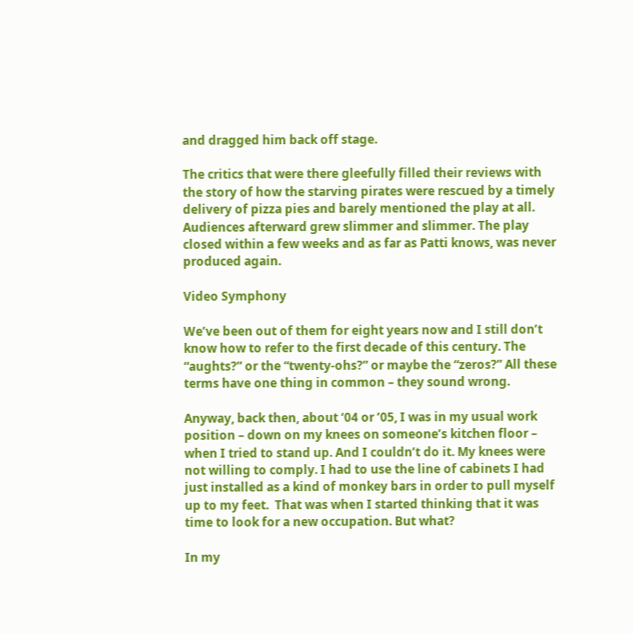and dragged him back off stage.

The critics that were there gleefully filled their reviews with the story of how the starving pirates were rescued by a timely delivery of pizza pies and barely mentioned the play at all. Audiences afterward grew slimmer and slimmer. The play closed within a few weeks and as far as Patti knows, was never produced again.

Video Symphony

We’ve been out of them for eight years now and I still don’t know how to refer to the first decade of this century. The “aughts?” or the “twenty-ohs?” or maybe the “zeros?” All these terms have one thing in common – they sound wrong.

Anyway, back then, about ‘04 or ’05, I was in my usual work position – down on my knees on someone’s kitchen floor – when I tried to stand up. And I couldn’t do it. My knees were not willing to comply. I had to use the line of cabinets I had just installed as a kind of monkey bars in order to pull myself up to my feet.  That was when I started thinking that it was time to look for a new occupation. But what?

In my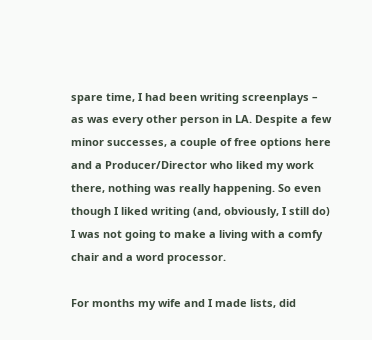spare time, I had been writing screenplays – as was every other person in LA. Despite a few minor successes, a couple of free options here and a Producer/Director who liked my work there, nothing was really happening. So even though I liked writing (and, obviously, I still do) I was not going to make a living with a comfy chair and a word processor.

For months my wife and I made lists, did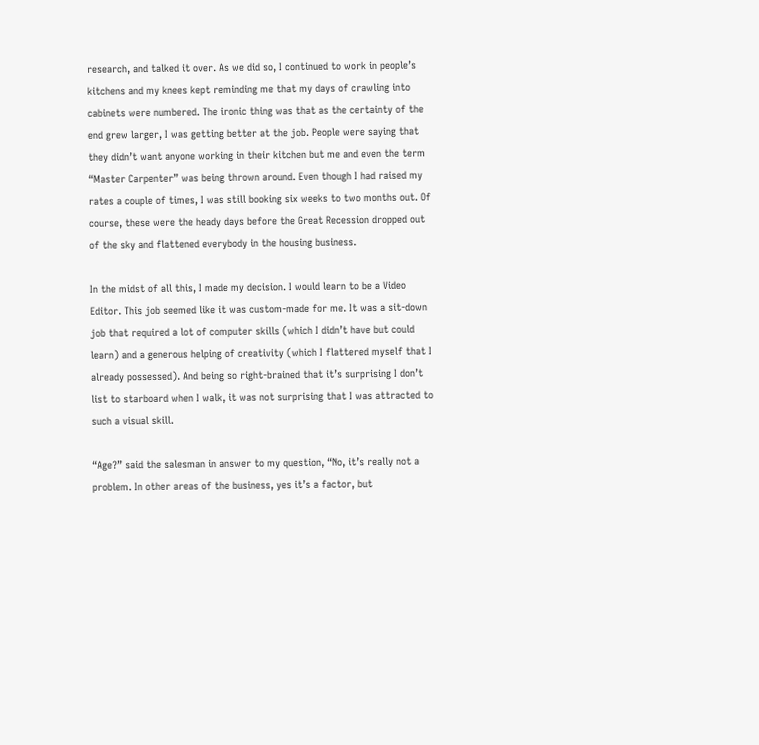research, and talked it over. As we did so, I continued to work in people’s kitchens and my knees kept reminding me that my days of crawling into cabinets were numbered. The ironic thing was that as the certainty of the end grew larger, I was getting better at the job. People were saying that they didn’t want anyone working in their kitchen but me and even the term “Master Carpenter” was being thrown around. Even though I had raised my rates a couple of times, I was still booking six weeks to two months out. Of course, these were the heady days before the Great Recession dropped out of the sky and flattened everybody in the housing business.

In the midst of all this, I made my decision. I would learn to be a Video Editor. This job seemed like it was custom-made for me. It was a sit-down job that required a lot of computer skills (which I didn’t have but could learn) and a generous helping of creativity (which I flattered myself that I already possessed). And being so right-brained that it’s surprising I don’t list to starboard when I walk, it was not surprising that I was attracted to such a visual skill.

“Age?” said the salesman in answer to my question, “No, it’s really not a problem. In other areas of the business, yes it’s a factor, but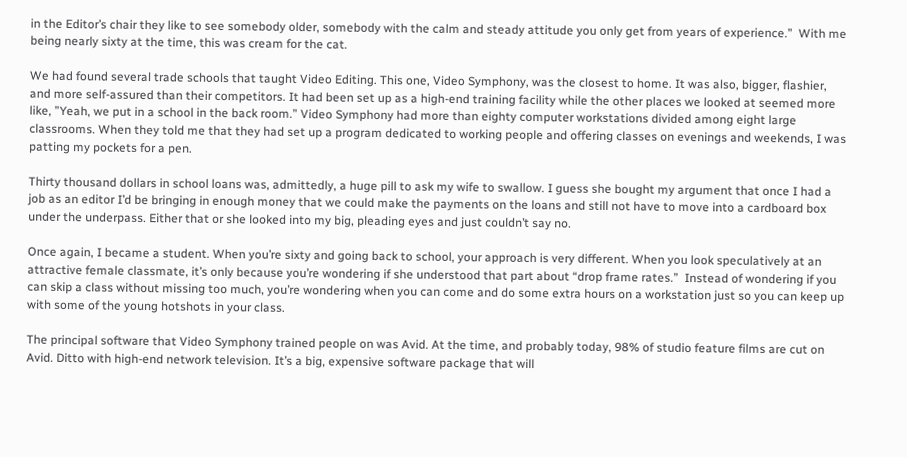in the Editor’s chair they like to see somebody older, somebody with the calm and steady attitude you only get from years of experience.”  With me being nearly sixty at the time, this was cream for the cat.

We had found several trade schools that taught Video Editing. This one, Video Symphony, was the closest to home. It was also, bigger, flashier, and more self-assured than their competitors. It had been set up as a high-end training facility while the other places we looked at seemed more like, ”Yeah, we put in a school in the back room.” Video Symphony had more than eighty computer workstations divided among eight large classrooms. When they told me that they had set up a program dedicated to working people and offering classes on evenings and weekends, I was patting my pockets for a pen.

Thirty thousand dollars in school loans was, admittedly, a huge pill to ask my wife to swallow. I guess she bought my argument that once I had a job as an editor I’d be bringing in enough money that we could make the payments on the loans and still not have to move into a cardboard box under the underpass. Either that or she looked into my big, pleading eyes and just couldn’t say no.

Once again, I became a student. When you’re sixty and going back to school, your approach is very different. When you look speculatively at an attractive female classmate, it’s only because you’re wondering if she understood that part about “drop frame rates.”  Instead of wondering if you can skip a class without missing too much, you’re wondering when you can come and do some extra hours on a workstation just so you can keep up with some of the young hotshots in your class.

The principal software that Video Symphony trained people on was Avid. At the time, and probably today, 98% of studio feature films are cut on Avid. Ditto with high-end network television. It’s a big, expensive software package that will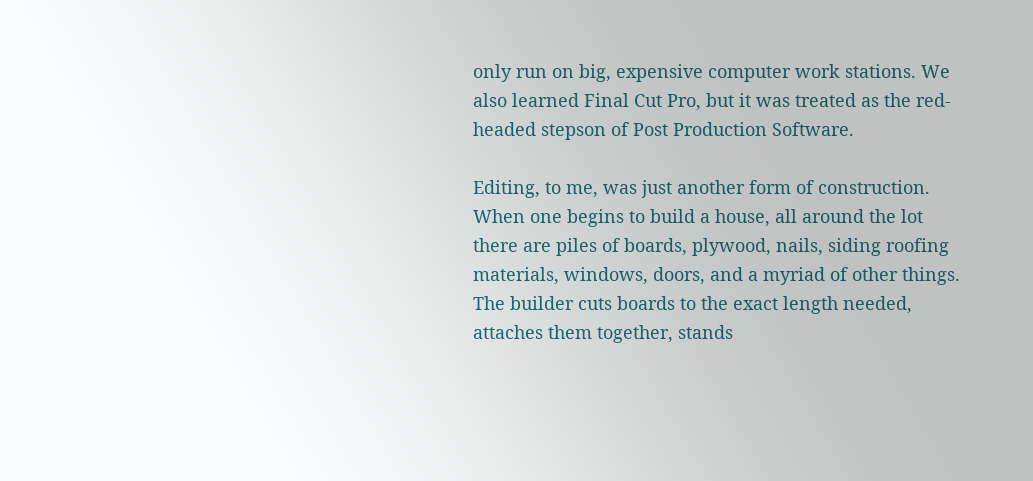only run on big, expensive computer work stations. We also learned Final Cut Pro, but it was treated as the red-headed stepson of Post Production Software.

Editing, to me, was just another form of construction. When one begins to build a house, all around the lot there are piles of boards, plywood, nails, siding roofing materials, windows, doors, and a myriad of other things. The builder cuts boards to the exact length needed, attaches them together, stands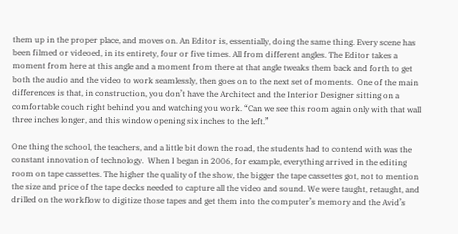them up in the proper place, and moves on. An Editor is, essentially, doing the same thing. Every scene has been filmed or videoed, in its entirety, four or five times. All from different angles. The Editor takes a moment from here at this angle and a moment from there at that angle tweaks them back and forth to get both the audio and the video to work seamlessly, then goes on to the next set of moments.  One of the main differences is that, in construction, you don’t have the Architect and the Interior Designer sitting on a comfortable couch right behind you and watching you work. “Can we see this room again only with that wall three inches longer, and this window opening six inches to the left.”

One thing the school, the teachers, and a little bit down the road, the students had to contend with was the constant innovation of technology.  When I began in 2006, for example, everything arrived in the editing room on tape cassettes. The higher the quality of the show, the bigger the tape cassettes got, not to mention the size and price of the tape decks needed to capture all the video and sound. We were taught, retaught, and drilled on the workflow to digitize those tapes and get them into the computer’s memory and the Avid’s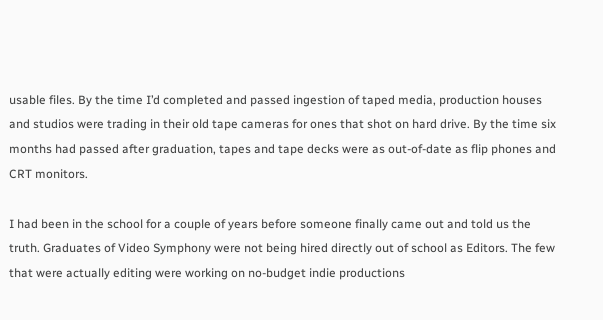usable files. By the time I’d completed and passed ingestion of taped media, production houses and studios were trading in their old tape cameras for ones that shot on hard drive. By the time six months had passed after graduation, tapes and tape decks were as out-of-date as flip phones and CRT monitors.

I had been in the school for a couple of years before someone finally came out and told us the truth. Graduates of Video Symphony were not being hired directly out of school as Editors. The few that were actually editing were working on no-budget indie productions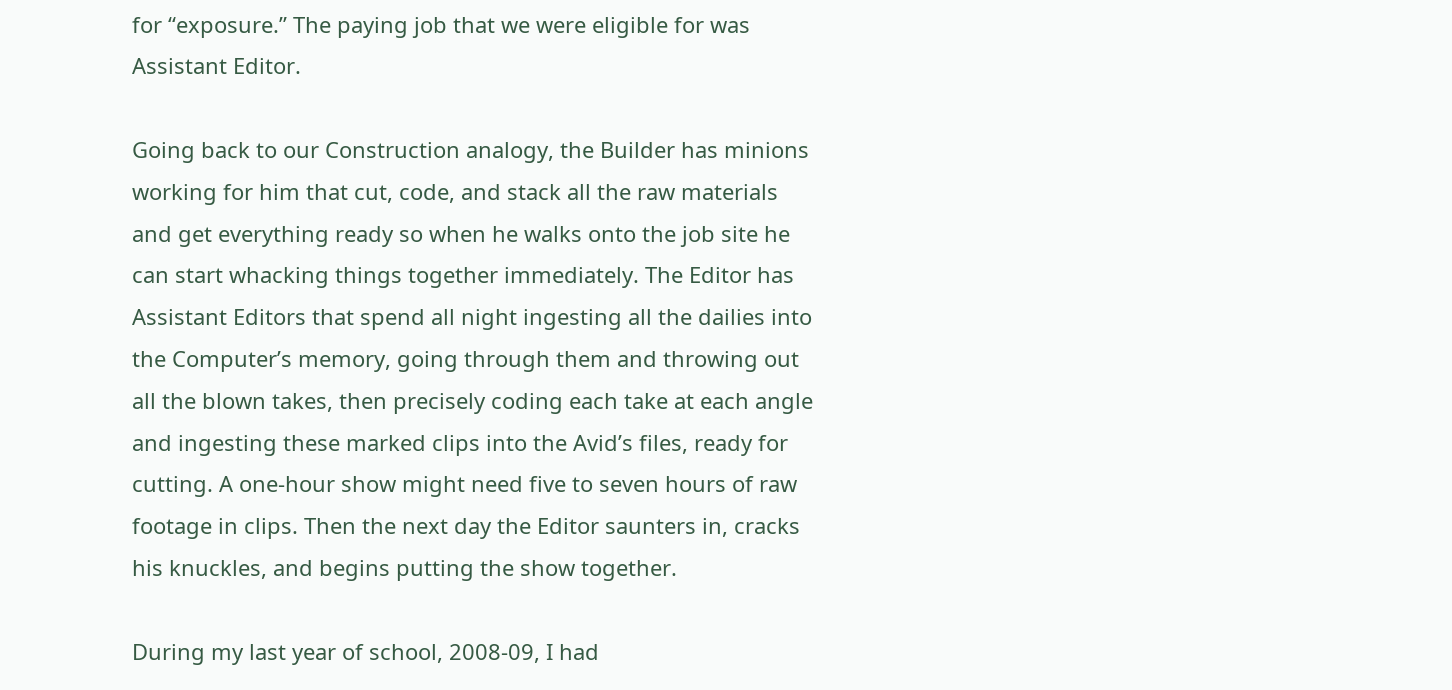for “exposure.” The paying job that we were eligible for was Assistant Editor.

Going back to our Construction analogy, the Builder has minions working for him that cut, code, and stack all the raw materials and get everything ready so when he walks onto the job site he can start whacking things together immediately. The Editor has Assistant Editors that spend all night ingesting all the dailies into the Computer’s memory, going through them and throwing out all the blown takes, then precisely coding each take at each angle and ingesting these marked clips into the Avid’s files, ready for cutting. A one-hour show might need five to seven hours of raw footage in clips. Then the next day the Editor saunters in, cracks his knuckles, and begins putting the show together.

During my last year of school, 2008-09, I had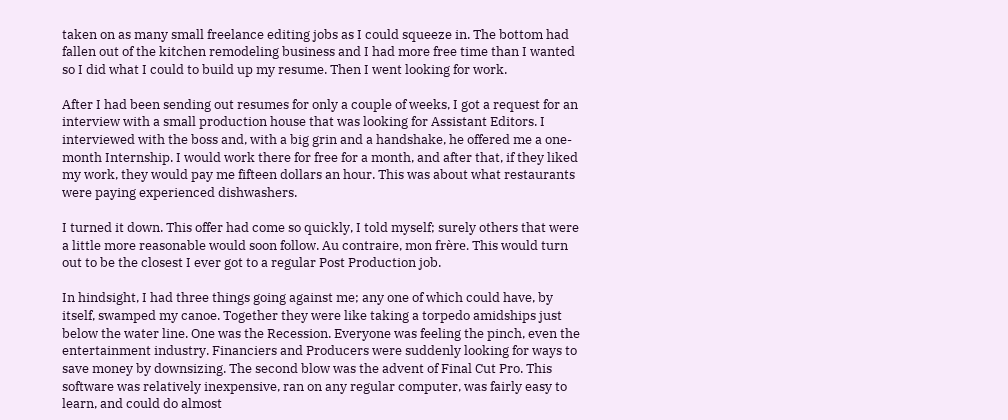taken on as many small freelance editing jobs as I could squeeze in. The bottom had fallen out of the kitchen remodeling business and I had more free time than I wanted so I did what I could to build up my resume. Then I went looking for work.

After I had been sending out resumes for only a couple of weeks, I got a request for an interview with a small production house that was looking for Assistant Editors. I interviewed with the boss and, with a big grin and a handshake, he offered me a one-month Internship. I would work there for free for a month, and after that, if they liked my work, they would pay me fifteen dollars an hour. This was about what restaurants were paying experienced dishwashers.

I turned it down. This offer had come so quickly, I told myself; surely others that were a little more reasonable would soon follow. Au contraire, mon frère. This would turn out to be the closest I ever got to a regular Post Production job.

In hindsight, I had three things going against me; any one of which could have, by itself, swamped my canoe. Together they were like taking a torpedo amidships just below the water line. One was the Recession. Everyone was feeling the pinch, even the entertainment industry. Financiers and Producers were suddenly looking for ways to save money by downsizing. The second blow was the advent of Final Cut Pro. This software was relatively inexpensive, ran on any regular computer, was fairly easy to learn, and could do almost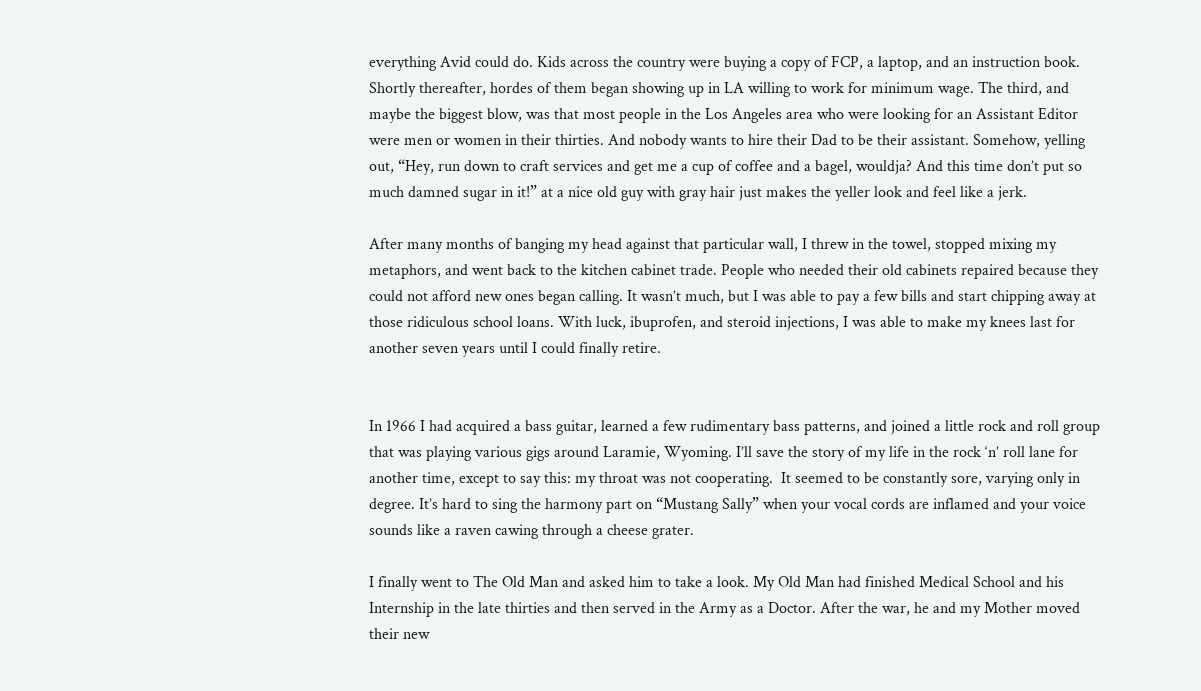everything Avid could do. Kids across the country were buying a copy of FCP, a laptop, and an instruction book. Shortly thereafter, hordes of them began showing up in LA willing to work for minimum wage. The third, and maybe the biggest blow, was that most people in the Los Angeles area who were looking for an Assistant Editor were men or women in their thirties. And nobody wants to hire their Dad to be their assistant. Somehow, yelling out, “Hey, run down to craft services and get me a cup of coffee and a bagel, wouldja? And this time don’t put so much damned sugar in it!” at a nice old guy with gray hair just makes the yeller look and feel like a jerk.

After many months of banging my head against that particular wall, I threw in the towel, stopped mixing my metaphors, and went back to the kitchen cabinet trade. People who needed their old cabinets repaired because they could not afford new ones began calling. It wasn’t much, but I was able to pay a few bills and start chipping away at those ridiculous school loans. With luck, ibuprofen, and steroid injections, I was able to make my knees last for another seven years until I could finally retire.


In 1966 I had acquired a bass guitar, learned a few rudimentary bass patterns, and joined a little rock and roll group that was playing various gigs around Laramie, Wyoming. I’ll save the story of my life in the rock ‘n’ roll lane for another time, except to say this: my throat was not cooperating.  It seemed to be constantly sore, varying only in degree. It’s hard to sing the harmony part on “Mustang Sally” when your vocal cords are inflamed and your voice sounds like a raven cawing through a cheese grater.

I finally went to The Old Man and asked him to take a look. My Old Man had finished Medical School and his Internship in the late thirties and then served in the Army as a Doctor. After the war, he and my Mother moved their new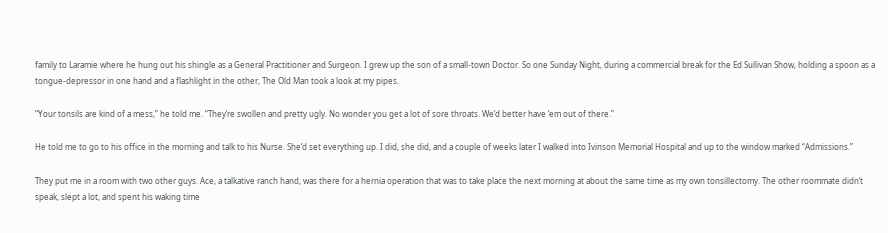family to Laramie where he hung out his shingle as a General Practitioner and Surgeon. I grew up the son of a small-town Doctor. So one Sunday Night, during a commercial break for the Ed Sullivan Show, holding a spoon as a tongue-depressor in one hand and a flashlight in the other, The Old Man took a look at my pipes.

“Your tonsils are kind of a mess,” he told me. “They’re swollen and pretty ugly. No wonder you get a lot of sore throats. We’d better have ’em out of there.”

He told me to go to his office in the morning and talk to his Nurse. She’d set everything up. I did, she did, and a couple of weeks later I walked into Ivinson Memorial Hospital and up to the window marked “Admissions.”

They put me in a room with two other guys. Ace, a talkative ranch hand, was there for a hernia operation that was to take place the next morning at about the same time as my own tonsillectomy. The other roommate didn’t speak, slept a lot, and spent his waking time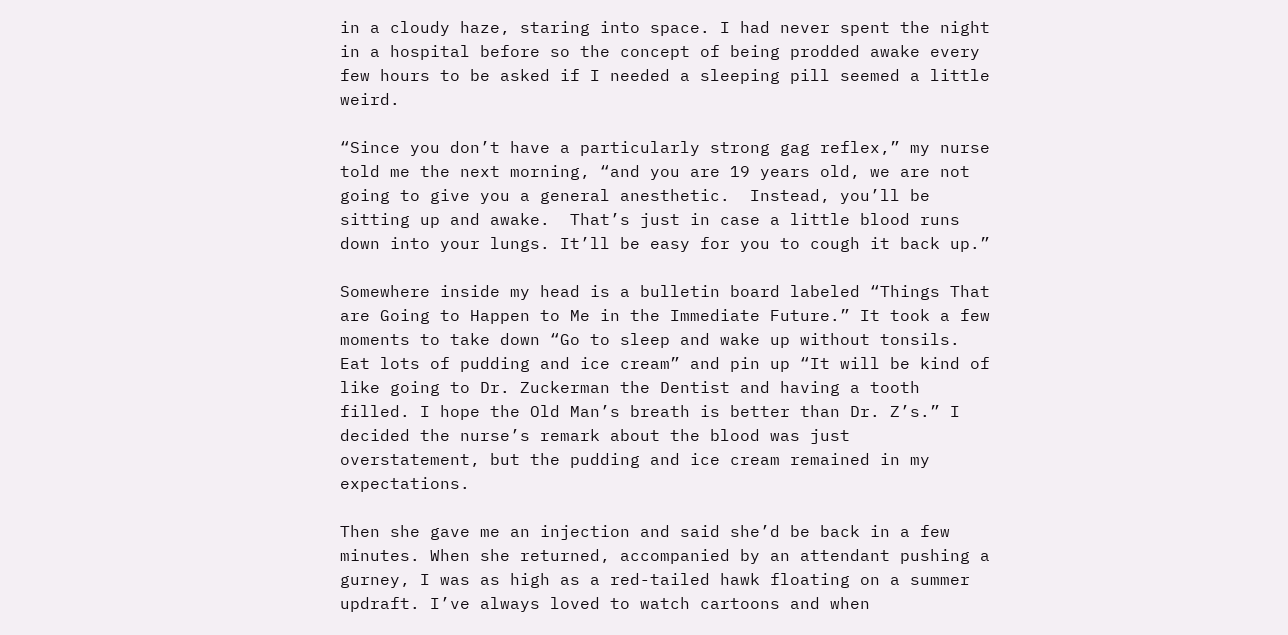in a cloudy haze, staring into space. I had never spent the night in a hospital before so the concept of being prodded awake every few hours to be asked if I needed a sleeping pill seemed a little weird.

“Since you don’t have a particularly strong gag reflex,” my nurse told me the next morning, “and you are 19 years old, we are not going to give you a general anesthetic.  Instead, you’ll be sitting up and awake.  That’s just in case a little blood runs down into your lungs. It’ll be easy for you to cough it back up.”

Somewhere inside my head is a bulletin board labeled “Things That are Going to Happen to Me in the Immediate Future.” It took a few moments to take down “Go to sleep and wake up without tonsils. Eat lots of pudding and ice cream” and pin up “It will be kind of like going to Dr. Zuckerman the Dentist and having a tooth filled. I hope the Old Man’s breath is better than Dr. Z’s.” I decided the nurse’s remark about the blood was just overstatement, but the pudding and ice cream remained in my expectations.

Then she gave me an injection and said she’d be back in a few minutes. When she returned, accompanied by an attendant pushing a gurney, I was as high as a red-tailed hawk floating on a summer updraft. I’ve always loved to watch cartoons and when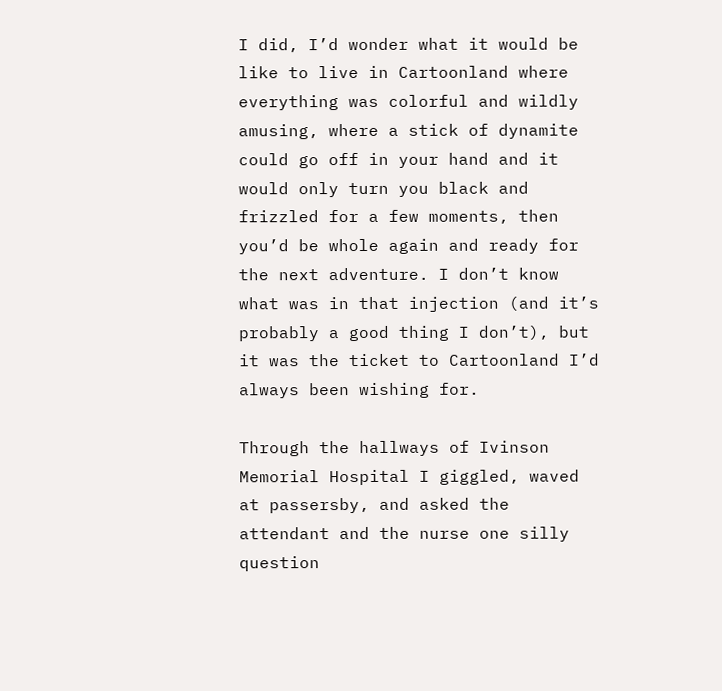I did, I’d wonder what it would be like to live in Cartoonland where everything was colorful and wildly amusing, where a stick of dynamite could go off in your hand and it would only turn you black and frizzled for a few moments, then you’d be whole again and ready for the next adventure. I don’t know what was in that injection (and it’s probably a good thing I don’t), but it was the ticket to Cartoonland I’d always been wishing for.

Through the hallways of Ivinson Memorial Hospital I giggled, waved at passersby, and asked the attendant and the nurse one silly question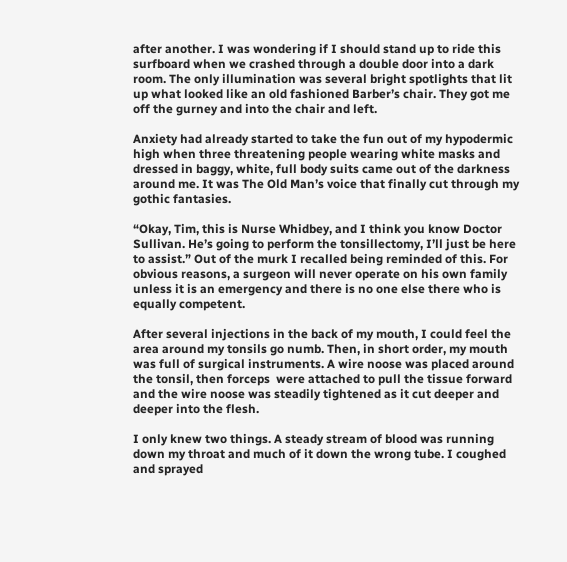after another. I was wondering if I should stand up to ride this surfboard when we crashed through a double door into a dark room. The only illumination was several bright spotlights that lit up what looked like an old fashioned Barber’s chair. They got me off the gurney and into the chair and left.

Anxiety had already started to take the fun out of my hypodermic high when three threatening people wearing white masks and dressed in baggy, white, full body suits came out of the darkness around me. It was The Old Man’s voice that finally cut through my gothic fantasies.

“Okay, Tim, this is Nurse Whidbey, and I think you know Doctor Sullivan. He’s going to perform the tonsillectomy, I’ll just be here to assist.” Out of the murk I recalled being reminded of this. For obvious reasons, a surgeon will never operate on his own family unless it is an emergency and there is no one else there who is equally competent.

After several injections in the back of my mouth, I could feel the area around my tonsils go numb. Then, in short order, my mouth was full of surgical instruments. A wire noose was placed around the tonsil, then forceps  were attached to pull the tissue forward and the wire noose was steadily tightened as it cut deeper and deeper into the flesh.

I only knew two things. A steady stream of blood was running down my throat and much of it down the wrong tube. I coughed and sprayed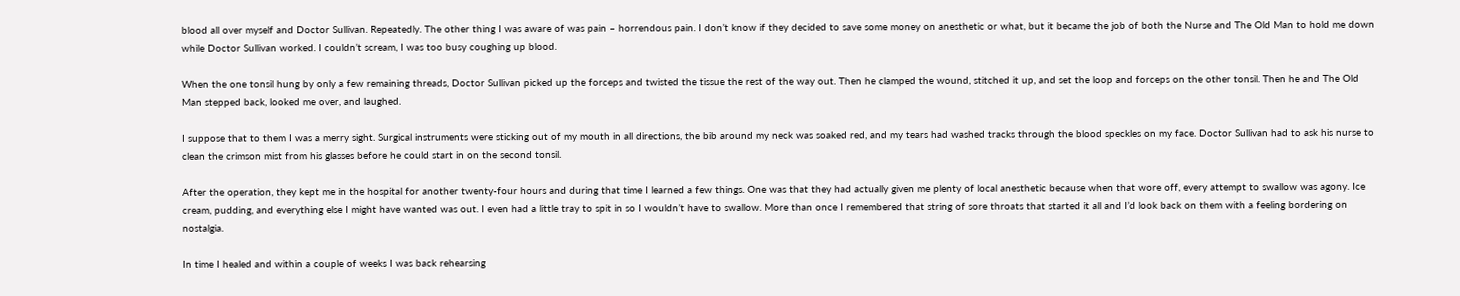blood all over myself and Doctor Sullivan. Repeatedly. The other thing I was aware of was pain – horrendous pain. I don’t know if they decided to save some money on anesthetic or what, but it became the job of both the Nurse and The Old Man to hold me down while Doctor Sullivan worked. I couldn’t scream, I was too busy coughing up blood.

When the one tonsil hung by only a few remaining threads, Doctor Sullivan picked up the forceps and twisted the tissue the rest of the way out. Then he clamped the wound, stitched it up, and set the loop and forceps on the other tonsil. Then he and The Old Man stepped back, looked me over, and laughed.

I suppose that to them I was a merry sight. Surgical instruments were sticking out of my mouth in all directions, the bib around my neck was soaked red, and my tears had washed tracks through the blood speckles on my face. Doctor Sullivan had to ask his nurse to clean the crimson mist from his glasses before he could start in on the second tonsil.

After the operation, they kept me in the hospital for another twenty-four hours and during that time I learned a few things. One was that they had actually given me plenty of local anesthetic because when that wore off, every attempt to swallow was agony. Ice cream, pudding, and everything else I might have wanted was out. I even had a little tray to spit in so I wouldn’t have to swallow. More than once I remembered that string of sore throats that started it all and I’d look back on them with a feeling bordering on nostalgia.

In time I healed and within a couple of weeks I was back rehearsing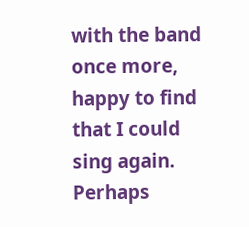with the band once more, happy to find that I could sing again. Perhaps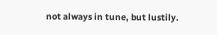not always in tune, but lustily.